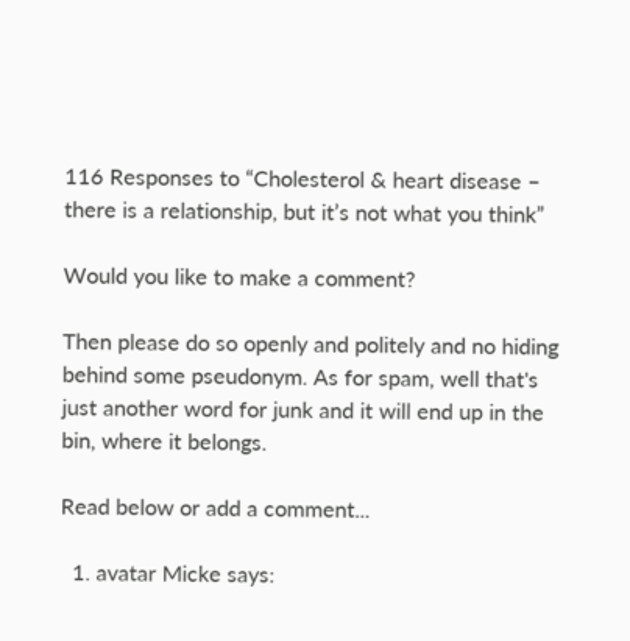116 Responses to “Cholesterol & heart disease – there is a relationship, but it’s not what you think”

Would you like to make a comment?

Then please do so openly and politely and no hiding behind some pseudonym. As for spam, well that's just another word for junk and it will end up in the bin, where it belongs.

Read below or add a comment...

  1. avatar Micke says: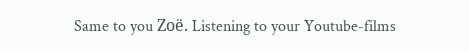Same to you Zoë. Listening to your Youtube-films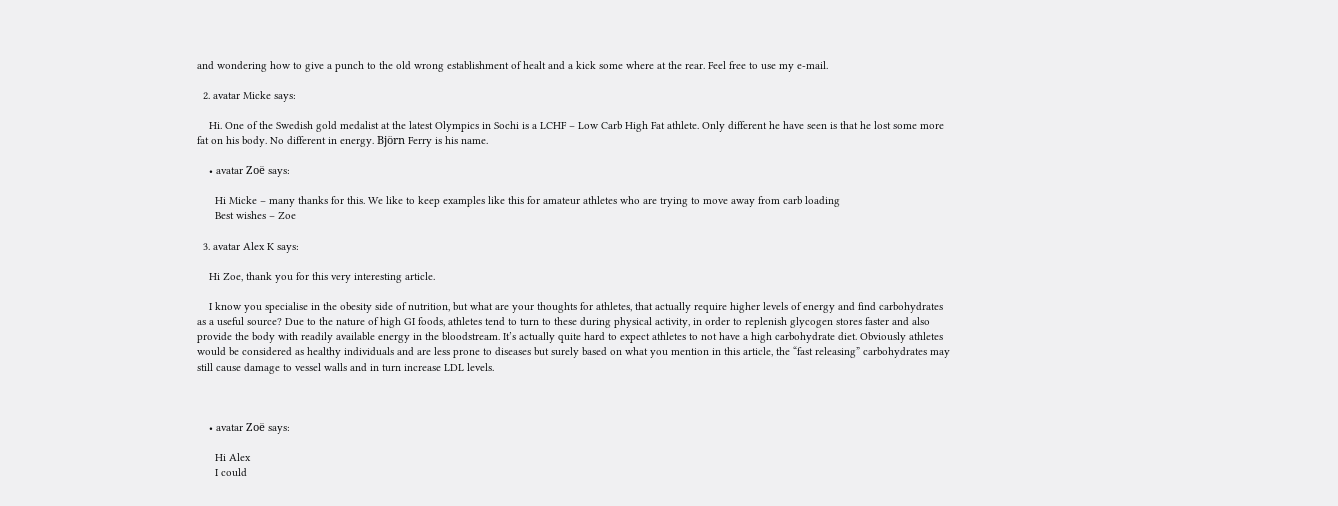and wondering how to give a punch to the old wrong establishment of healt and a kick some where at the rear. Feel free to use my e-mail.

  2. avatar Micke says:

    Hi. One of the Swedish gold medalist at the latest Olympics in Sochi is a LCHF – Low Carb High Fat athlete. Only different he have seen is that he lost some more fat on his body. No different in energy. Björn Ferry is his name.

    • avatar Zoë says:

      Hi Micke – many thanks for this. We like to keep examples like this for amateur athletes who are trying to move away from carb loading
      Best wishes – Zoe

  3. avatar Alex K says:

    Hi Zoe, thank you for this very interesting article.

    I know you specialise in the obesity side of nutrition, but what are your thoughts for athletes, that actually require higher levels of energy and find carbohydrates as a useful source? Due to the nature of high GI foods, athletes tend to turn to these during physical activity, in order to replenish glycogen stores faster and also provide the body with readily available energy in the bloodstream. It’s actually quite hard to expect athletes to not have a high carbohydrate diet. Obviously athletes would be considered as healthy individuals and are less prone to diseases but surely based on what you mention in this article, the “fast releasing” carbohydrates may still cause damage to vessel walls and in turn increase LDL levels.



    • avatar Zoë says:

      Hi Alex
      I could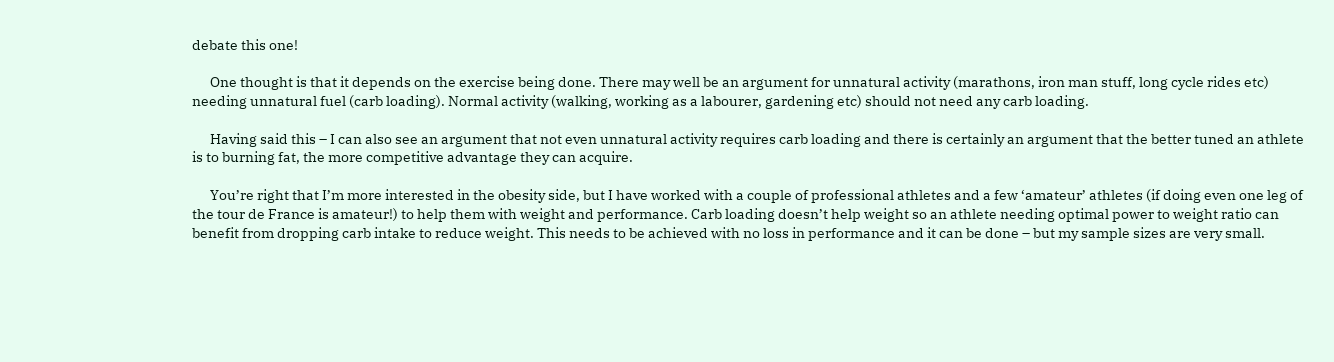debate this one!

      One thought is that it depends on the exercise being done. There may well be an argument for unnatural activity (marathons, iron man stuff, long cycle rides etc) needing unnatural fuel (carb loading). Normal activity (walking, working as a labourer, gardening etc) should not need any carb loading.

      Having said this – I can also see an argument that not even unnatural activity requires carb loading and there is certainly an argument that the better tuned an athlete is to burning fat, the more competitive advantage they can acquire.

      You’re right that I’m more interested in the obesity side, but I have worked with a couple of professional athletes and a few ‘amateur’ athletes (if doing even one leg of the tour de France is amateur!) to help them with weight and performance. Carb loading doesn’t help weight so an athlete needing optimal power to weight ratio can benefit from dropping carb intake to reduce weight. This needs to be achieved with no loss in performance and it can be done – but my sample sizes are very small.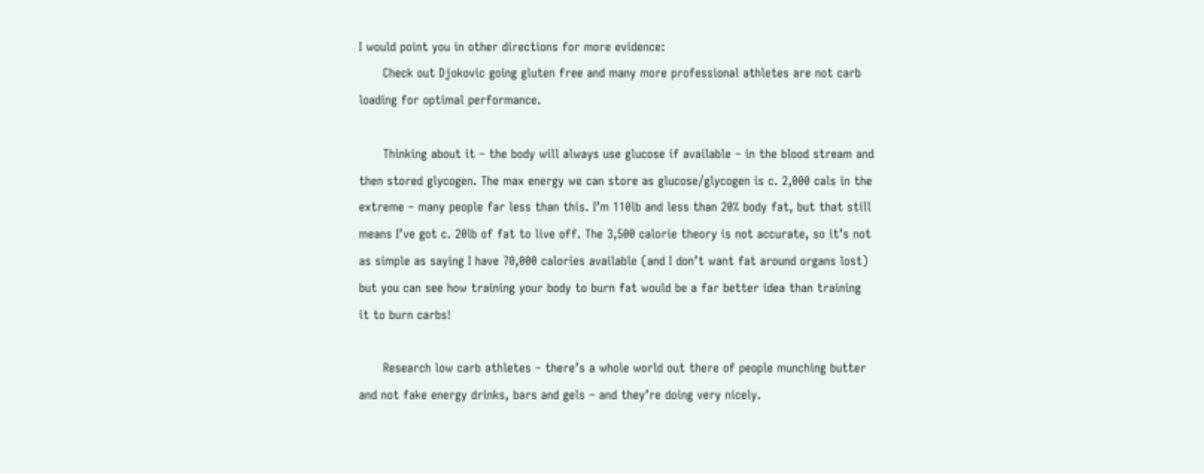I would point you in other directions for more evidence:
      Check out Djokovic going gluten free and many more professional athletes are not carb loading for optimal performance.

      Thinking about it – the body will always use glucose if available – in the blood stream and then stored glycogen. The max energy we can store as glucose/glycogen is c. 2,000 cals in the extreme – many people far less than this. I’m 110lb and less than 20% body fat, but that still means I’ve got c. 20lb of fat to live off. The 3,500 calorie theory is not accurate, so it’s not as simple as saying I have 70,000 calories available (and I don’t want fat around organs lost) but you can see how training your body to burn fat would be a far better idea than training it to burn carbs!

      Research low carb athletes – there’s a whole world out there of people munching butter and not fake energy drinks, bars and gels – and they’re doing very nicely.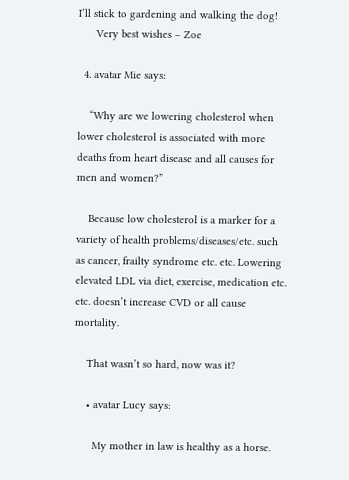I’ll stick to gardening and walking the dog!
      Very best wishes – Zoe

  4. avatar Mie says:

    “Why are we lowering cholesterol when lower cholesterol is associated with more deaths from heart disease and all causes for men and women?”

    Because low cholesterol is a marker for a variety of health problems/diseases/etc. such as cancer, frailty syndrome etc. etc. Lowering elevated LDL via diet, exercise, medication etc. etc. doesn’t increase CVD or all cause mortality.

    That wasn’t so hard, now was it?

    • avatar Lucy says:

      My mother in law is healthy as a horse.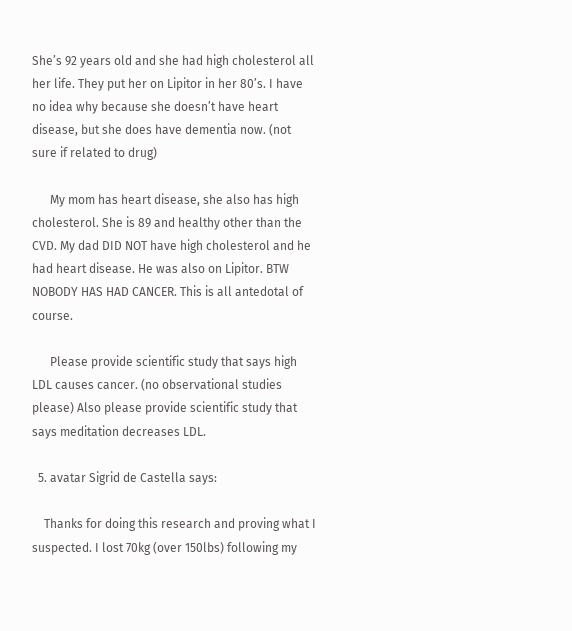She’s 92 years old and she had high cholesterol all her life. They put her on Lipitor in her 80’s. I have no idea why because she doesn’t have heart disease, but she does have dementia now. (not sure if related to drug)

      My mom has heart disease, she also has high cholesterol. She is 89 and healthy other than the CVD. My dad DID NOT have high cholesterol and he had heart disease. He was also on Lipitor. BTW NOBODY HAS HAD CANCER. This is all antedotal of course.

      Please provide scientific study that says high LDL causes cancer. (no observational studies please) Also please provide scientific study that says meditation decreases LDL.

  5. avatar Sigrid de Castella says:

    Thanks for doing this research and proving what I suspected. I lost 70kg (over 150lbs) following my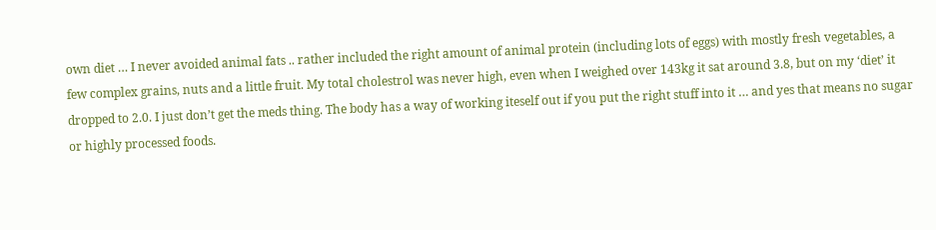own diet … I never avoided animal fats .. rather included the right amount of animal protein (including lots of eggs) with mostly fresh vegetables, a few complex grains, nuts and a little fruit. My total cholestrol was never high, even when I weighed over 143kg it sat around 3.8, but on my ‘diet’ it dropped to 2.0. I just don’t get the meds thing. The body has a way of working iteself out if you put the right stuff into it … and yes that means no sugar or highly processed foods.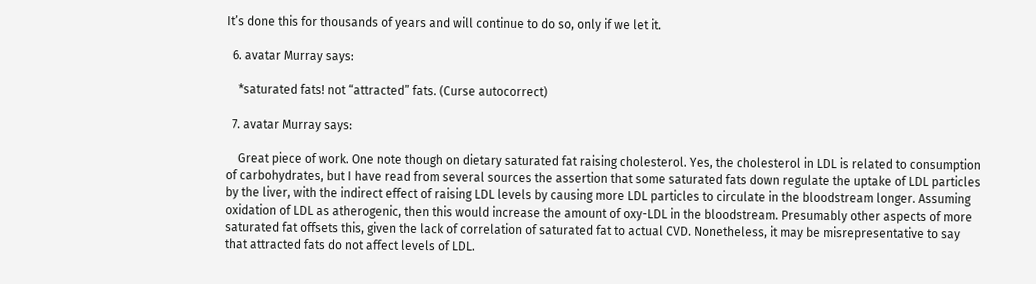It’s done this for thousands of years and will continue to do so, only if we let it.

  6. avatar Murray says:

    *saturated fats! not “attracted” fats. (Curse autocorrect)

  7. avatar Murray says:

    Great piece of work. One note though on dietary saturated fat raising cholesterol. Yes, the cholesterol in LDL is related to consumption of carbohydrates, but I have read from several sources the assertion that some saturated fats down regulate the uptake of LDL particles by the liver, with the indirect effect of raising LDL levels by causing more LDL particles to circulate in the bloodstream longer. Assuming oxidation of LDL as atherogenic, then this would increase the amount of oxy-LDL in the bloodstream. Presumably other aspects of more saturated fat offsets this, given the lack of correlation of saturated fat to actual CVD. Nonetheless, it may be misrepresentative to say that attracted fats do not affect levels of LDL.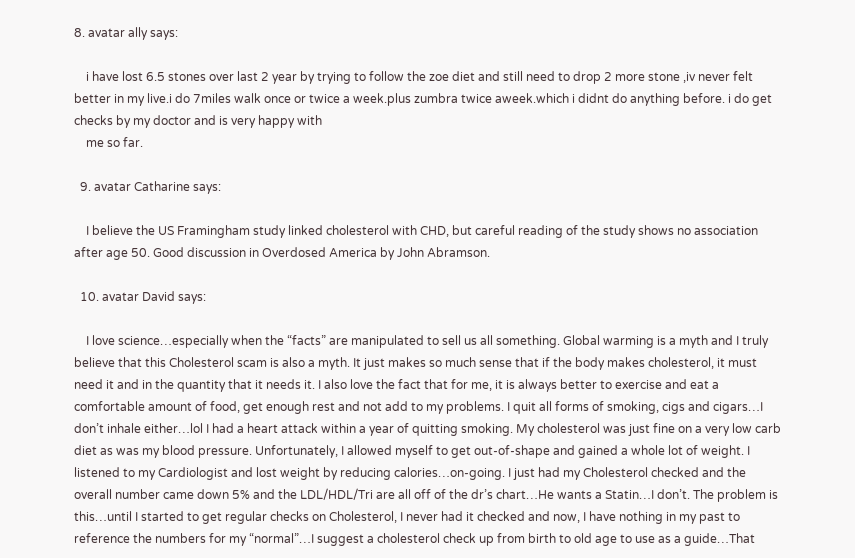8. avatar ally says:

    i have lost 6.5 stones over last 2 year by trying to follow the zoe diet and still need to drop 2 more stone ,iv never felt better in my live.i do 7miles walk once or twice a week.plus zumbra twice aweek.which i didnt do anything before. i do get checks by my doctor and is very happy with
    me so far.

  9. avatar Catharine says:

    I believe the US Framingham study linked cholesterol with CHD, but careful reading of the study shows no association after age 50. Good discussion in Overdosed America by John Abramson.

  10. avatar David says:

    I love science…especially when the “facts” are manipulated to sell us all something. Global warming is a myth and I truly believe that this Cholesterol scam is also a myth. It just makes so much sense that if the body makes cholesterol, it must need it and in the quantity that it needs it. I also love the fact that for me, it is always better to exercise and eat a comfortable amount of food, get enough rest and not add to my problems. I quit all forms of smoking, cigs and cigars…I don’t inhale either…lol I had a heart attack within a year of quitting smoking. My cholesterol was just fine on a very low carb diet as was my blood pressure. Unfortunately, I allowed myself to get out-of-shape and gained a whole lot of weight. I listened to my Cardiologist and lost weight by reducing calories…on-going. I just had my Cholesterol checked and the overall number came down 5% and the LDL/HDL/Tri are all off of the dr’s chart…He wants a Statin…I don’t. The problem is this…until I started to get regular checks on Cholesterol, I never had it checked and now, I have nothing in my past to reference the numbers for my “normal”…I suggest a cholesterol check up from birth to old age to use as a guide…That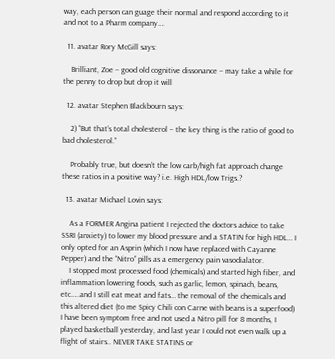way, each person can guage their normal and respond according to it and not to a Pharm company….

  11. avatar Rory McGill says:

    Brilliant, Zoe – good old cognitive dissonance – may take a while for the penny to drop but drop it will

  12. avatar Stephen Blackbourn says:

    2) “But that’s total cholesterol – the key thing is the ratio of good to bad cholesterol.”

    Probably true, but doesn’t the low carb/high fat approach change these ratios in a positive way? i.e. High HDL/low Trigs.?

  13. avatar Michael Lovin says:

    As a FORMER Angina patient I rejected the doctors advice to take SSRI (anxiety) to lower my blood pressure and a STATIN for high HDL… I only opted for an Asprin (which I now have replaced with Cayanne Pepper) and the “Nitro” pills as a emergency pain vasodialator.
    I stopped most processed food (chemicals) and started high fiber, and inflammation lowering foods, such as garlic, lemon, spinach, beans, etc…..and I still eat meat and fats… the removal of the chemicals and this altered diet (to me Spicy Chili con Carne with beans is a superfood) I have been symptom free and not used a Nitro pill for 8 months, I played basketball yesterday, and last year I could not even walk up a flight of stairs.. NEVER TAKE STATINS or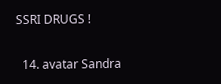SSRI DRUGS !

  14. avatar Sandra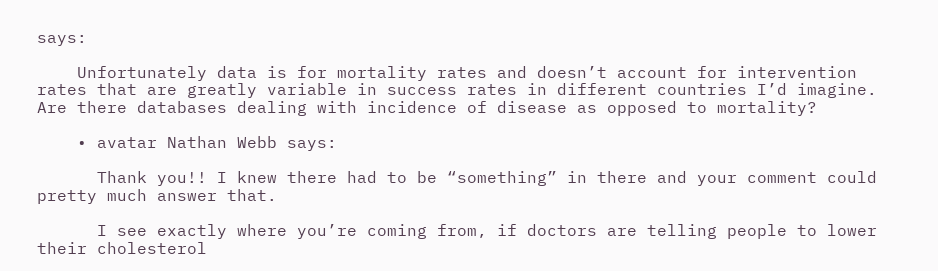says:

    Unfortunately data is for mortality rates and doesn’t account for intervention rates that are greatly variable in success rates in different countries I’d imagine. Are there databases dealing with incidence of disease as opposed to mortality?

    • avatar Nathan Webb says:

      Thank you!! I knew there had to be “something” in there and your comment could pretty much answer that.

      I see exactly where you’re coming from, if doctors are telling people to lower their cholesterol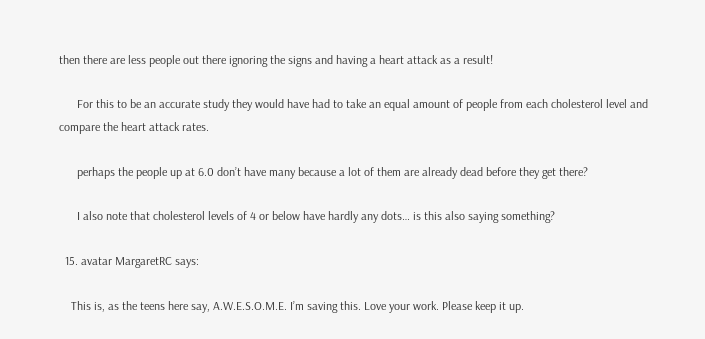then there are less people out there ignoring the signs and having a heart attack as a result!

      For this to be an accurate study they would have had to take an equal amount of people from each cholesterol level and compare the heart attack rates.

      perhaps the people up at 6.0 don’t have many because a lot of them are already dead before they get there?

      I also note that cholesterol levels of 4 or below have hardly any dots… is this also saying something?

  15. avatar MargaretRC says:

    This is, as the teens here say, A.W.E.S.O.M.E. I’m saving this. Love your work. Please keep it up.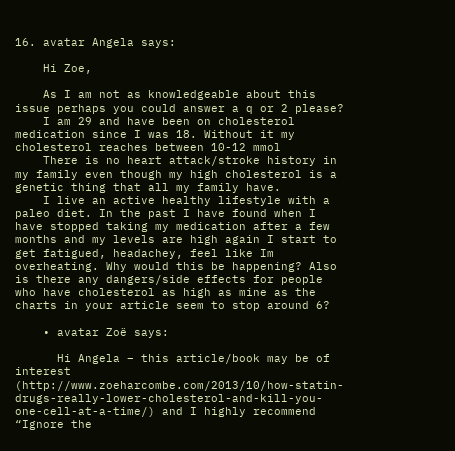16. avatar Angela says:

    Hi Zoe,

    As I am not as knowledgeable about this issue perhaps you could answer a q or 2 please?
    I am 29 and have been on cholesterol medication since I was 18. Without it my cholesterol reaches between 10-12 mmol
    There is no heart attack/stroke history in my family even though my high cholesterol is a genetic thing that all my family have.
    I live an active healthy lifestyle with a paleo diet. In the past I have found when I have stopped taking my medication after a few months and my levels are high again I start to get fatigued, headachey, feel like Im overheating. Why would this be happening? Also is there any dangers/side effects for people who have cholesterol as high as mine as the charts in your article seem to stop around 6?

    • avatar Zoë says:

      Hi Angela – this article/book may be of interest (http://www.zoeharcombe.com/2013/10/how-statin-drugs-really-lower-cholesterol-and-kill-you-one-cell-at-a-time/) and I highly recommend “Ignore the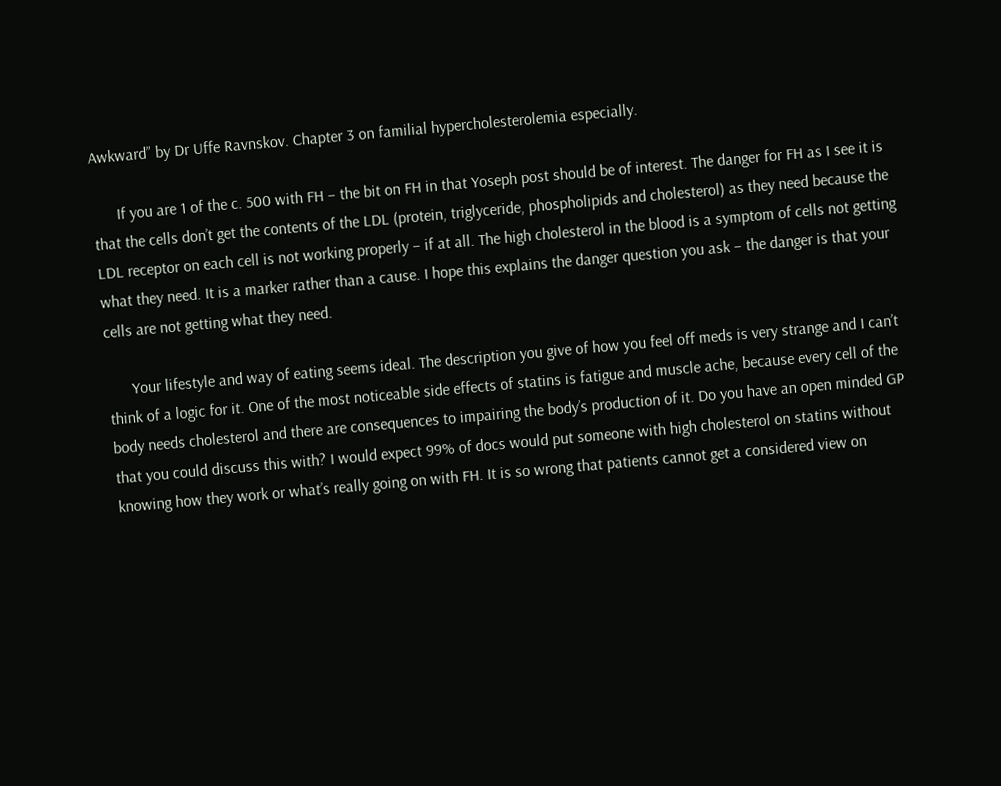Awkward” by Dr Uffe Ravnskov. Chapter 3 on familial hypercholesterolemia especially.

      If you are 1 of the c. 500 with FH – the bit on FH in that Yoseph post should be of interest. The danger for FH as I see it is that the cells don’t get the contents of the LDL (protein, triglyceride, phospholipids and cholesterol) as they need because the LDL receptor on each cell is not working properly – if at all. The high cholesterol in the blood is a symptom of cells not getting what they need. It is a marker rather than a cause. I hope this explains the danger question you ask – the danger is that your cells are not getting what they need.

      Your lifestyle and way of eating seems ideal. The description you give of how you feel off meds is very strange and I can’t think of a logic for it. One of the most noticeable side effects of statins is fatigue and muscle ache, because every cell of the body needs cholesterol and there are consequences to impairing the body’s production of it. Do you have an open minded GP that you could discuss this with? I would expect 99% of docs would put someone with high cholesterol on statins without knowing how they work or what’s really going on with FH. It is so wrong that patients cannot get a considered view on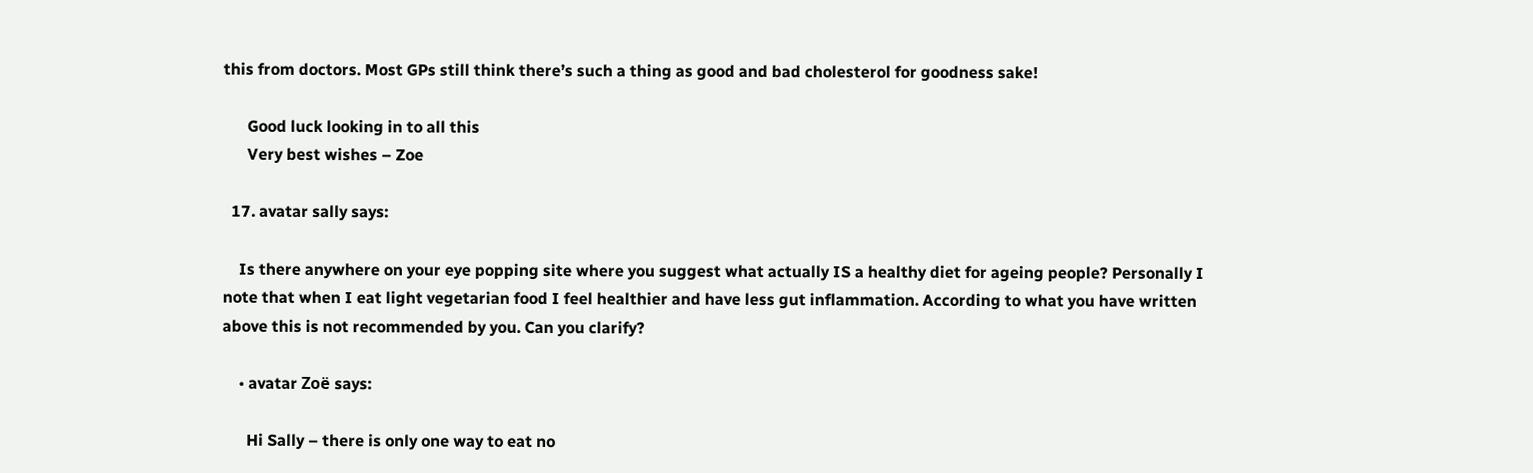this from doctors. Most GPs still think there’s such a thing as good and bad cholesterol for goodness sake!

      Good luck looking in to all this
      Very best wishes – Zoe

  17. avatar sally says:

    Is there anywhere on your eye popping site where you suggest what actually IS a healthy diet for ageing people? Personally I note that when I eat light vegetarian food I feel healthier and have less gut inflammation. According to what you have written above this is not recommended by you. Can you clarify?

    • avatar Zoë says:

      Hi Sally – there is only one way to eat no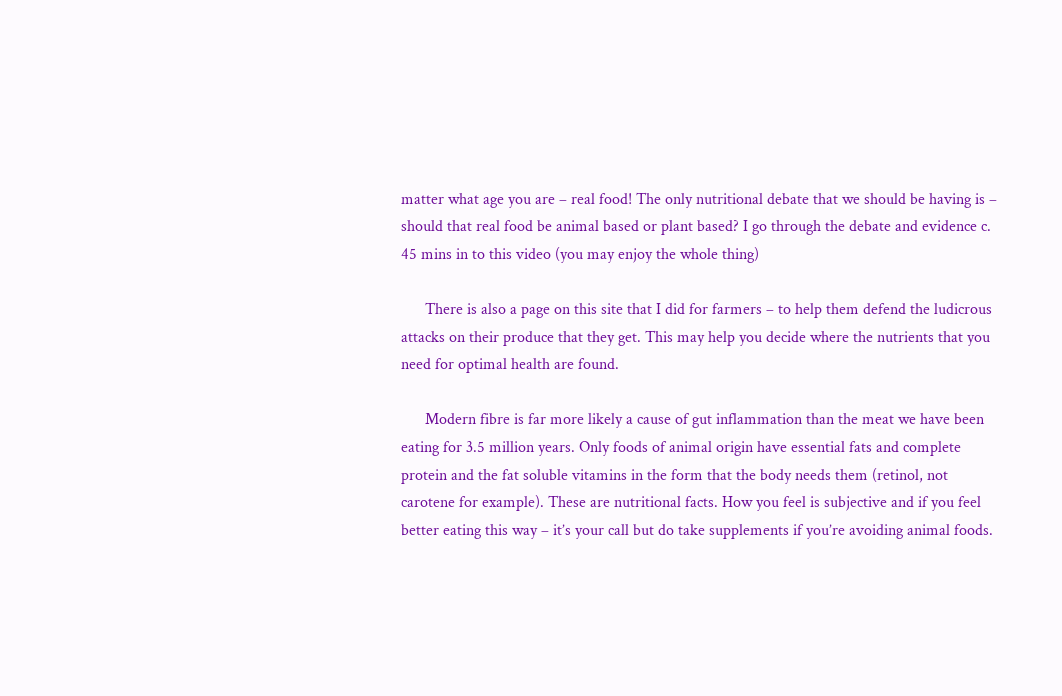matter what age you are – real food! The only nutritional debate that we should be having is – should that real food be animal based or plant based? I go through the debate and evidence c. 45 mins in to this video (you may enjoy the whole thing)

      There is also a page on this site that I did for farmers – to help them defend the ludicrous attacks on their produce that they get. This may help you decide where the nutrients that you need for optimal health are found.

      Modern fibre is far more likely a cause of gut inflammation than the meat we have been eating for 3.5 million years. Only foods of animal origin have essential fats and complete protein and the fat soluble vitamins in the form that the body needs them (retinol, not carotene for example). These are nutritional facts. How you feel is subjective and if you feel better eating this way – it’s your call but do take supplements if you’re avoiding animal foods.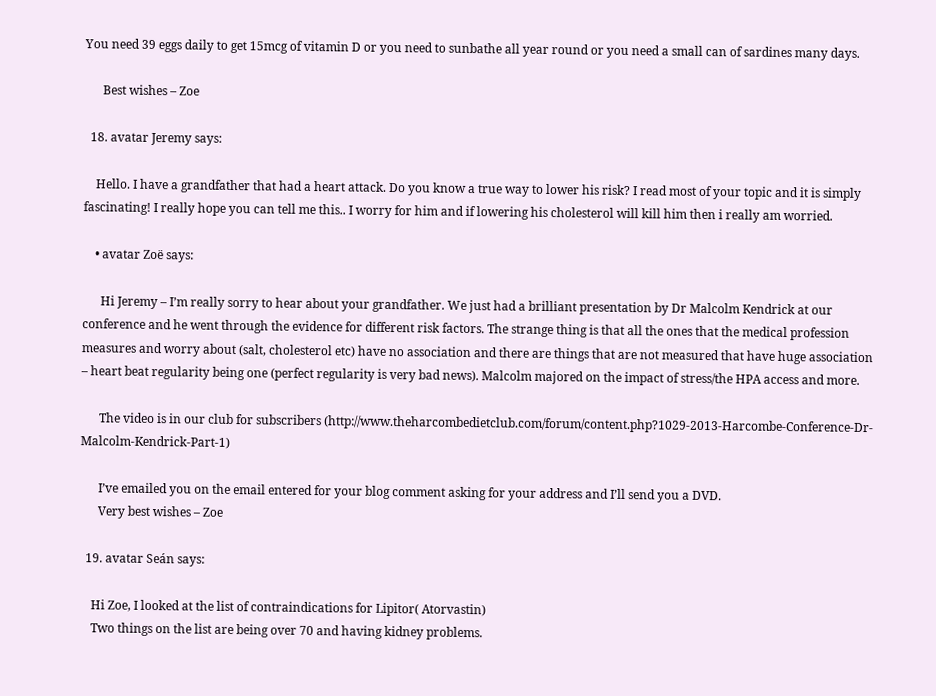You need 39 eggs daily to get 15mcg of vitamin D or you need to sunbathe all year round or you need a small can of sardines many days.

      Best wishes – Zoe

  18. avatar Jeremy says:

    Hello. I have a grandfather that had a heart attack. Do you know a true way to lower his risk? I read most of your topic and it is simply fascinating! I really hope you can tell me this.. I worry for him and if lowering his cholesterol will kill him then i really am worried.

    • avatar Zoë says:

      Hi Jeremy – I’m really sorry to hear about your grandfather. We just had a brilliant presentation by Dr Malcolm Kendrick at our conference and he went through the evidence for different risk factors. The strange thing is that all the ones that the medical profession measures and worry about (salt, cholesterol etc) have no association and there are things that are not measured that have huge association – heart beat regularity being one (perfect regularity is very bad news). Malcolm majored on the impact of stress/the HPA access and more.

      The video is in our club for subscribers (http://www.theharcombedietclub.com/forum/content.php?1029-2013-Harcombe-Conference-Dr-Malcolm-Kendrick-Part-1)

      I’ve emailed you on the email entered for your blog comment asking for your address and I’ll send you a DVD.
      Very best wishes – Zoe

  19. avatar Seán says:

    Hi Zoe, I looked at the list of contraindications for Lipitor( Atorvastin)
    Two things on the list are being over 70 and having kidney problems.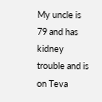My uncle is 79 and has kidney trouble and is on Teva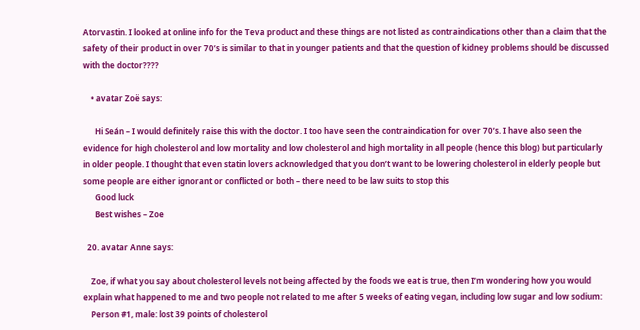Atorvastin. I looked at online info for the Teva product and these things are not listed as contraindications other than a claim that the safety of their product in over 70’s is similar to that in younger patients and that the question of kidney problems should be discussed with the doctor????

    • avatar Zoë says:

      Hi Seán – I would definitely raise this with the doctor. I too have seen the contraindication for over 70’s. I have also seen the evidence for high cholesterol and low mortality and low cholesterol and high mortality in all people (hence this blog) but particularly in older people. I thought that even statin lovers acknowledged that you don’t want to be lowering cholesterol in elderly people but some people are either ignorant or conflicted or both – there need to be law suits to stop this
      Good luck
      Best wishes – Zoe

  20. avatar Anne says:

    Zoe, if what you say about cholesterol levels not being affected by the foods we eat is true, then I’m wondering how you would explain what happened to me and two people not related to me after 5 weeks of eating vegan, including low sugar and low sodium:
    Person #1, male: lost 39 points of cholesterol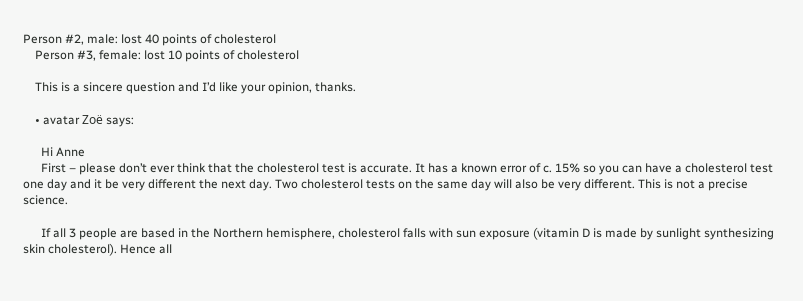Person #2, male: lost 40 points of cholesterol
    Person #3, female: lost 10 points of cholesterol

    This is a sincere question and I’d like your opinion, thanks.

    • avatar Zoë says:

      Hi Anne
      First – please don’t ever think that the cholesterol test is accurate. It has a known error of c. 15% so you can have a cholesterol test one day and it be very different the next day. Two cholesterol tests on the same day will also be very different. This is not a precise science.

      If all 3 people are based in the Northern hemisphere, cholesterol falls with sun exposure (vitamin D is made by sunlight synthesizing skin cholesterol). Hence all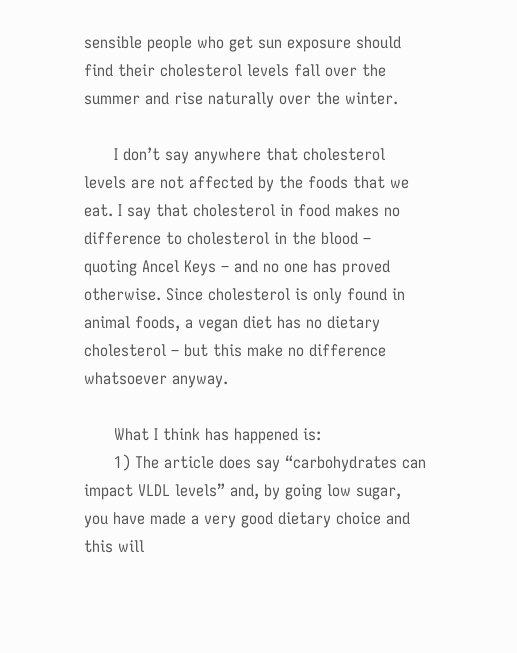sensible people who get sun exposure should find their cholesterol levels fall over the summer and rise naturally over the winter.

      I don’t say anywhere that cholesterol levels are not affected by the foods that we eat. I say that cholesterol in food makes no difference to cholesterol in the blood – quoting Ancel Keys – and no one has proved otherwise. Since cholesterol is only found in animal foods, a vegan diet has no dietary cholesterol – but this make no difference whatsoever anyway.

      What I think has happened is:
      1) The article does say “carbohydrates can impact VLDL levels” and, by going low sugar, you have made a very good dietary choice and this will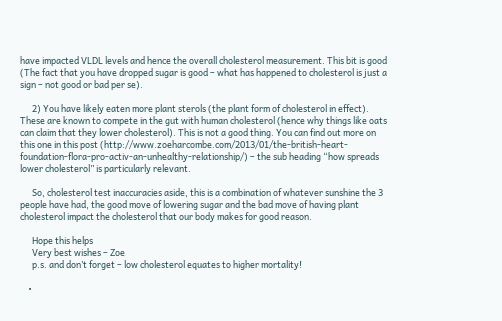have impacted VLDL levels and hence the overall cholesterol measurement. This bit is good (The fact that you have dropped sugar is good – what has happened to cholesterol is just a sign – not good or bad per se).

      2) You have likely eaten more plant sterols (the plant form of cholesterol in effect). These are known to compete in the gut with human cholesterol (hence why things like oats can claim that they lower cholesterol). This is not a good thing. You can find out more on this one in this post (http://www.zoeharcombe.com/2013/01/the-british-heart-foundation-flora-pro-activ-an-unhealthy-relationship/) – the sub heading “how spreads lower cholesterol” is particularly relevant.

      So, cholesterol test inaccuracies aside, this is a combination of whatever sunshine the 3 people have had, the good move of lowering sugar and the bad move of having plant cholesterol impact the cholesterol that our body makes for good reason.

      Hope this helps
      Very best wishes – Zoe
      p.s. and don’t forget – low cholesterol equates to higher mortality!

    •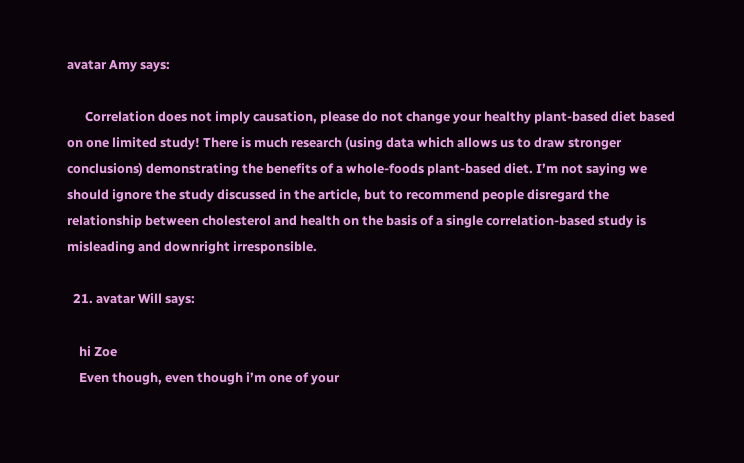avatar Amy says:

      Correlation does not imply causation, please do not change your healthy plant-based diet based on one limited study! There is much research (using data which allows us to draw stronger conclusions) demonstrating the benefits of a whole-foods plant-based diet. I’m not saying we should ignore the study discussed in the article, but to recommend people disregard the relationship between cholesterol and health on the basis of a single correlation-based study is misleading and downright irresponsible.

  21. avatar Will says:

    hi Zoe
    Even though, even though i’m one of your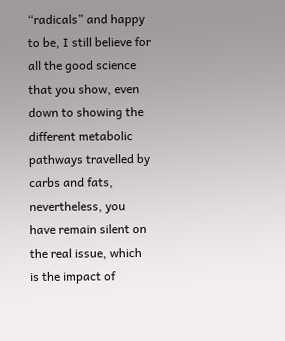“radicals” and happy to be, I still believe for all the good science that you show, even down to showing the different metabolic pathways travelled by carbs and fats, nevertheless, you have remain silent on the real issue, which is the impact of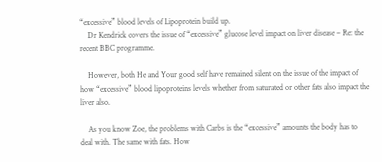“excessive” blood levels of Lipoprotein build up.
    Dr Kendrick covers the issue of “excessive” glucose level impact on liver disease – Re: the recent BBC programme.

    However, both He and Your good self have remained silent on the issue of the impact of how “excessive” blood lipoproteins levels whether from saturated or other fats also impact the liver also.

    As you know Zoe, the problems with Carbs is the “excessive” amounts the body has to deal with. The same with fats. How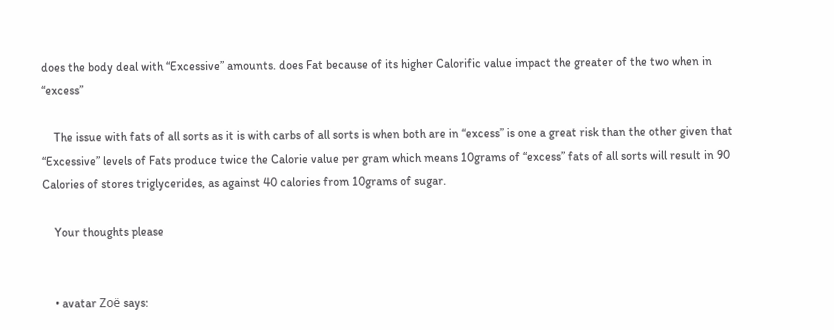does the body deal with “Excessive” amounts. does Fat because of its higher Calorific value impact the greater of the two when in “excess”

    The issue with fats of all sorts as it is with carbs of all sorts is when both are in “excess” is one a great risk than the other given that “Excessive” levels of Fats produce twice the Calorie value per gram which means 10grams of “excess” fats of all sorts will result in 90 Calories of stores triglycerides, as against 40 calories from 10grams of sugar.

    Your thoughts please


    • avatar Zoë says: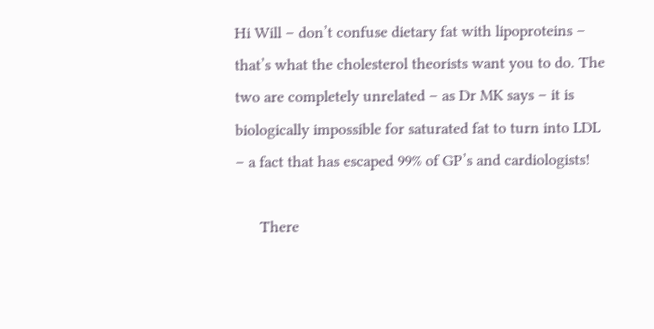Hi Will – don’t confuse dietary fat with lipoproteins – that’s what the cholesterol theorists want you to do. The two are completely unrelated – as Dr MK says – it is biologically impossible for saturated fat to turn into LDL – a fact that has escaped 99% of GP’s and cardiologists!

      There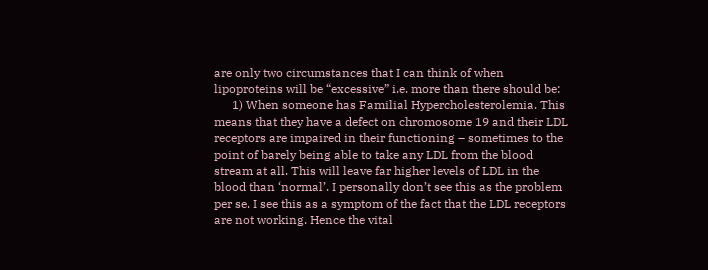are only two circumstances that I can think of when lipoproteins will be “excessive” i.e. more than there should be:
      1) When someone has Familial Hypercholesterolemia. This means that they have a defect on chromosome 19 and their LDL receptors are impaired in their functioning – sometimes to the point of barely being able to take any LDL from the blood stream at all. This will leave far higher levels of LDL in the blood than ‘normal’. I personally don’t see this as the problem per se. I see this as a symptom of the fact that the LDL receptors are not working. Hence the vital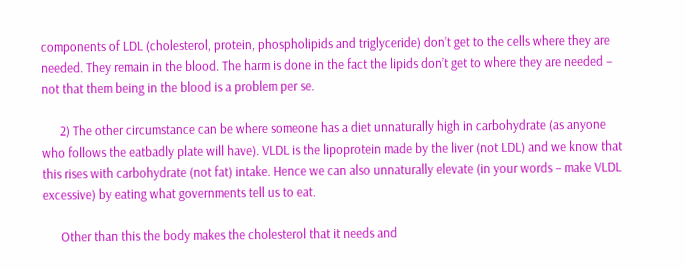components of LDL (cholesterol, protein, phospholipids and triglyceride) don’t get to the cells where they are needed. They remain in the blood. The harm is done in the fact the lipids don’t get to where they are needed – not that them being in the blood is a problem per se.

      2) The other circumstance can be where someone has a diet unnaturally high in carbohydrate (as anyone who follows the eatbadly plate will have). VLDL is the lipoprotein made by the liver (not LDL) and we know that this rises with carbohydrate (not fat) intake. Hence we can also unnaturally elevate (in your words – make VLDL excessive) by eating what governments tell us to eat.

      Other than this the body makes the cholesterol that it needs and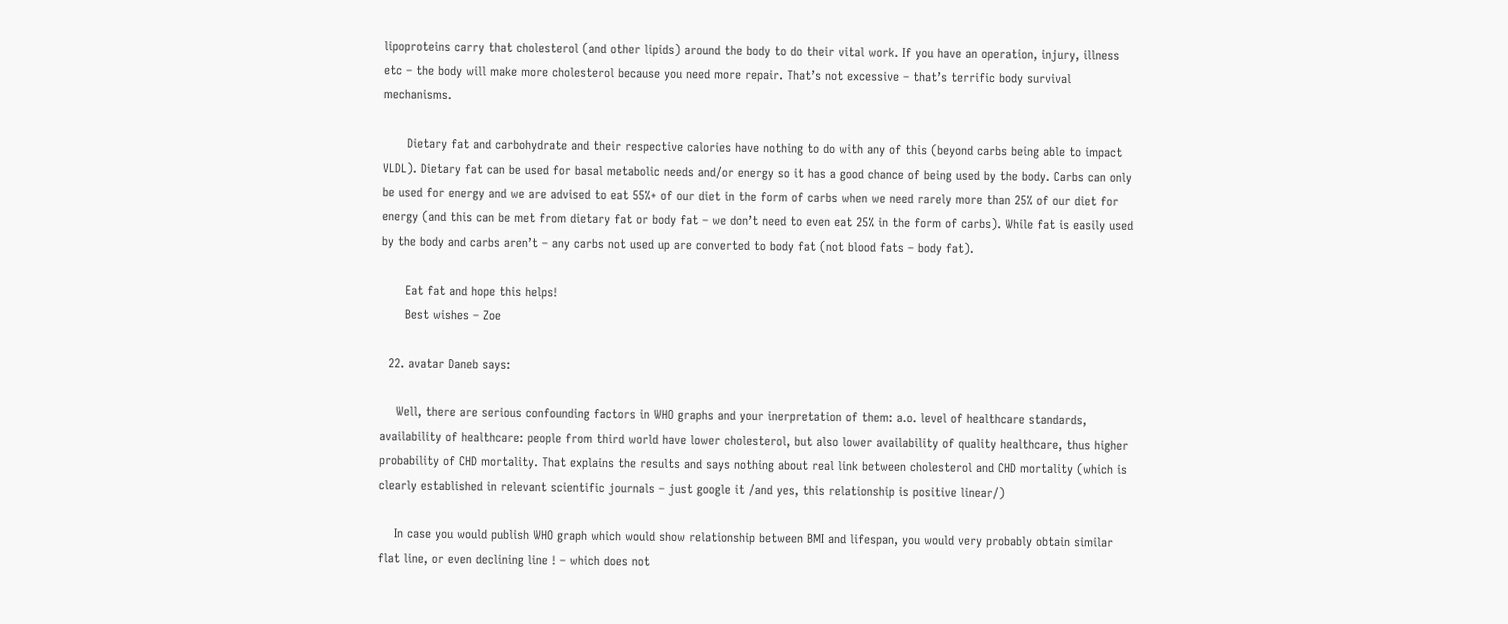lipoproteins carry that cholesterol (and other lipids) around the body to do their vital work. If you have an operation, injury, illness etc – the body will make more cholesterol because you need more repair. That’s not excessive – that’s terrific body survival mechanisms.

      Dietary fat and carbohydrate and their respective calories have nothing to do with any of this (beyond carbs being able to impact VLDL). Dietary fat can be used for basal metabolic needs and/or energy so it has a good chance of being used by the body. Carbs can only be used for energy and we are advised to eat 55%+ of our diet in the form of carbs when we need rarely more than 25% of our diet for energy (and this can be met from dietary fat or body fat – we don’t need to even eat 25% in the form of carbs). While fat is easily used by the body and carbs aren’t – any carbs not used up are converted to body fat (not blood fats – body fat).

      Eat fat and hope this helps!
      Best wishes – Zoe

  22. avatar Daneb says:

    Well, there are serious confounding factors in WHO graphs and your inerpretation of them: a.o. level of healthcare standards, availability of healthcare: people from third world have lower cholesterol, but also lower availability of quality healthcare, thus higher probability of CHD mortality. That explains the results and says nothing about real link between cholesterol and CHD mortality (which is clearly established in relevant scientific journals – just google it /and yes, this relationship is positive linear/)

    In case you would publish WHO graph which would show relationship between BMI and lifespan, you would very probably obtain similar flat line, or even declining line ! – which does not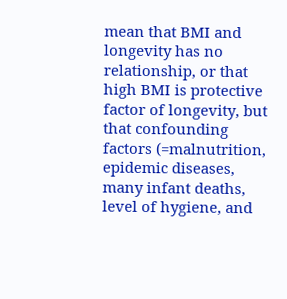mean that BMI and longevity has no relationship, or that high BMI is protective factor of longevity, but that confounding factors (=malnutrition, epidemic diseases, many infant deaths, level of hygiene, and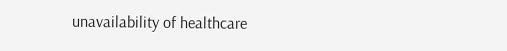unavailability of healthcare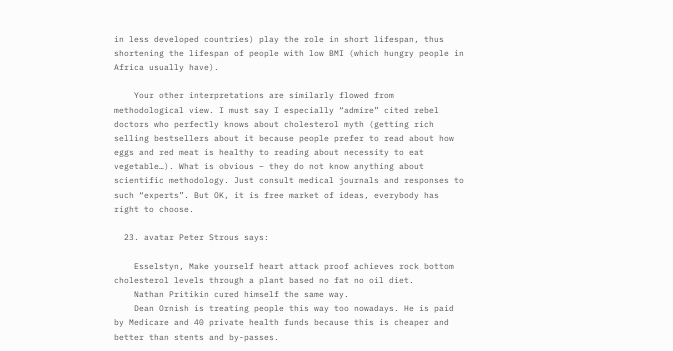in less developed countries) play the role in short lifespan, thus shortening the lifespan of people with low BMI (which hungry people in Africa usually have).

    Your other interpretations are similarly flowed from methodological view. I must say I especially “admire” cited rebel doctors who perfectly knows about cholesterol myth (getting rich selling bestsellers about it because people prefer to read about how eggs and red meat is healthy to reading about necessity to eat vegetable…). What is obvious – they do not know anything about scientific methodology. Just consult medical journals and responses to such “experts”. But OK, it is free market of ideas, everybody has right to choose.

  23. avatar Peter Strous says:

    Esselstyn, Make yourself heart attack proof achieves rock bottom cholesterol levels through a plant based no fat no oil diet.
    Nathan Pritikin cured himself the same way.
    Dean Ornish is treating people this way too nowadays. He is paid by Medicare and 40 private health funds because this is cheaper and better than stents and by-passes.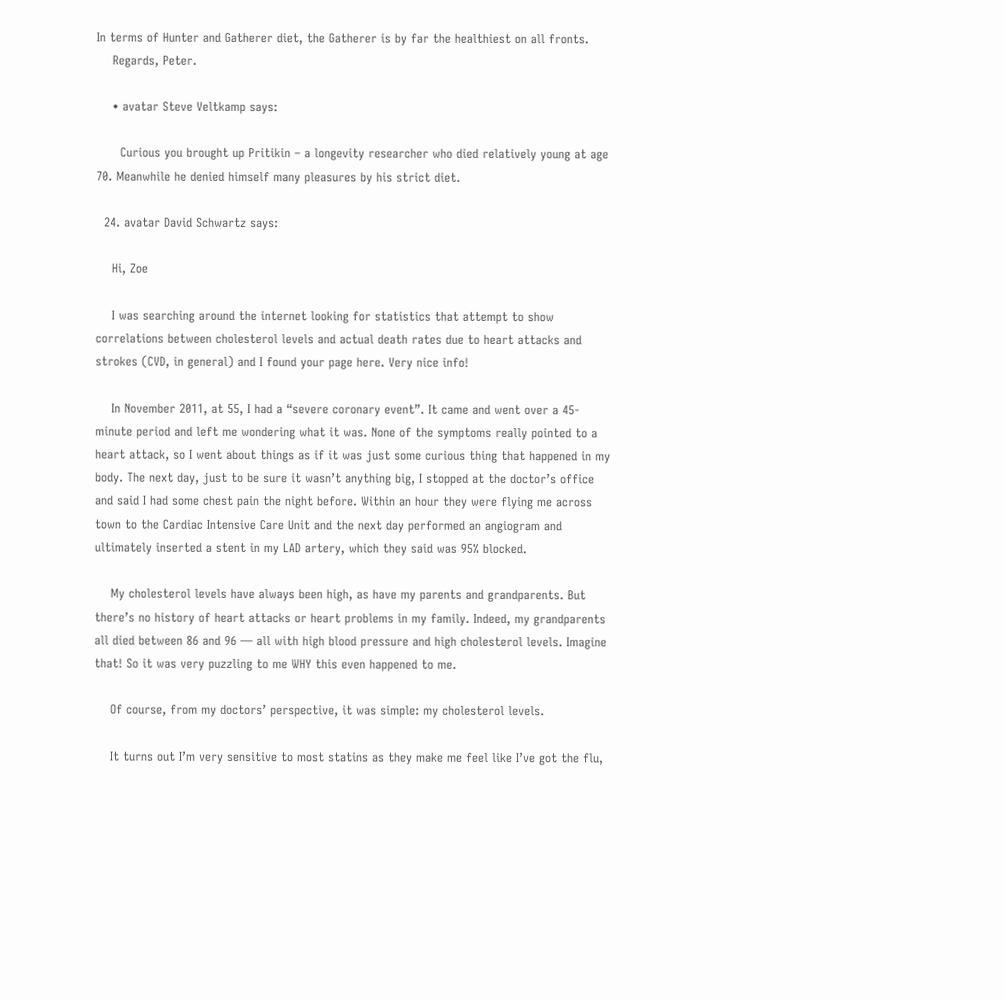In terms of Hunter and Gatherer diet, the Gatherer is by far the healthiest on all fronts.
    Regards, Peter.

    • avatar Steve Veltkamp says:

      Curious you brought up Pritikin – a longevity researcher who died relatively young at age 70. Meanwhile he denied himself many pleasures by his strict diet.

  24. avatar David Schwartz says:

    Hi, Zoe

    I was searching around the internet looking for statistics that attempt to show correlations between cholesterol levels and actual death rates due to heart attacks and strokes (CVD, in general) and I found your page here. Very nice info!

    In November 2011, at 55, I had a “severe coronary event”. It came and went over a 45-minute period and left me wondering what it was. None of the symptoms really pointed to a heart attack, so I went about things as if it was just some curious thing that happened in my body. The next day, just to be sure it wasn’t anything big, I stopped at the doctor’s office and said I had some chest pain the night before. Within an hour they were flying me across town to the Cardiac Intensive Care Unit and the next day performed an angiogram and ultimately inserted a stent in my LAD artery, which they said was 95% blocked.

    My cholesterol levels have always been high, as have my parents and grandparents. But there’s no history of heart attacks or heart problems in my family. Indeed, my grandparents all died between 86 and 96 — all with high blood pressure and high cholesterol levels. Imagine that! So it was very puzzling to me WHY this even happened to me.

    Of course, from my doctors’ perspective, it was simple: my cholesterol levels.

    It turns out I’m very sensitive to most statins as they make me feel like I’ve got the flu,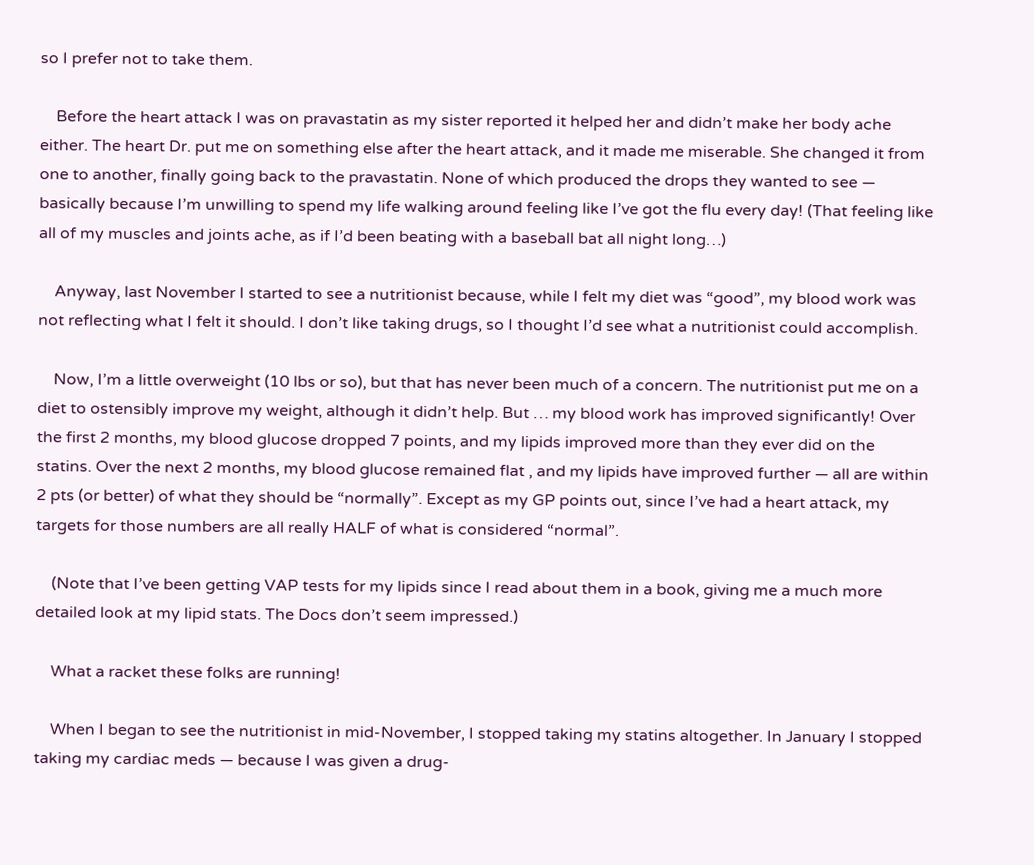so I prefer not to take them.

    Before the heart attack I was on pravastatin as my sister reported it helped her and didn’t make her body ache either. The heart Dr. put me on something else after the heart attack, and it made me miserable. She changed it from one to another, finally going back to the pravastatin. None of which produced the drops they wanted to see — basically because I’m unwilling to spend my life walking around feeling like I’ve got the flu every day! (That feeling like all of my muscles and joints ache, as if I’d been beating with a baseball bat all night long…)

    Anyway, last November I started to see a nutritionist because, while I felt my diet was “good”, my blood work was not reflecting what I felt it should. I don’t like taking drugs, so I thought I’d see what a nutritionist could accomplish.

    Now, I’m a little overweight (10 lbs or so), but that has never been much of a concern. The nutritionist put me on a diet to ostensibly improve my weight, although it didn’t help. But … my blood work has improved significantly! Over the first 2 months, my blood glucose dropped 7 points, and my lipids improved more than they ever did on the statins. Over the next 2 months, my blood glucose remained flat , and my lipids have improved further — all are within 2 pts (or better) of what they should be “normally”. Except as my GP points out, since I’ve had a heart attack, my targets for those numbers are all really HALF of what is considered “normal”.

    (Note that I’ve been getting VAP tests for my lipids since I read about them in a book, giving me a much more detailed look at my lipid stats. The Docs don’t seem impressed.)

    What a racket these folks are running!

    When I began to see the nutritionist in mid-November, I stopped taking my statins altogether. In January I stopped taking my cardiac meds — because I was given a drug-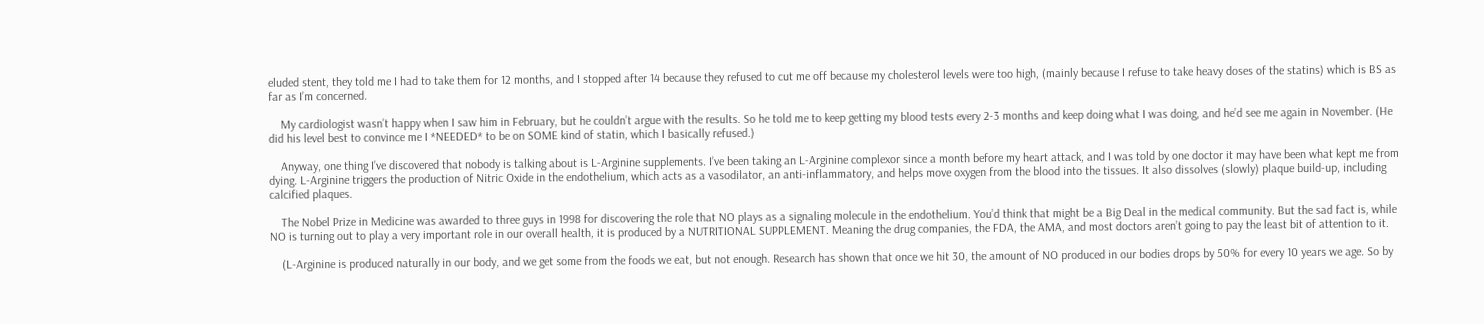eluded stent, they told me I had to take them for 12 months, and I stopped after 14 because they refused to cut me off because my cholesterol levels were too high, (mainly because I refuse to take heavy doses of the statins) which is BS as far as I’m concerned.

    My cardiologist wasn’t happy when I saw him in February, but he couldn’t argue with the results. So he told me to keep getting my blood tests every 2-3 months and keep doing what I was doing, and he’d see me again in November. (He did his level best to convince me I *NEEDED* to be on SOME kind of statin, which I basically refused.)

    Anyway, one thing I’ve discovered that nobody is talking about is L-Arginine supplements. I’ve been taking an L-Arginine complexor since a month before my heart attack, and I was told by one doctor it may have been what kept me from dying. L-Arginine triggers the production of Nitric Oxide in the endothelium, which acts as a vasodilator, an anti-inflammatory, and helps move oxygen from the blood into the tissues. It also dissolves (slowly) plaque build-up, including calcified plaques.

    The Nobel Prize in Medicine was awarded to three guys in 1998 for discovering the role that NO plays as a signaling molecule in the endothelium. You’d think that might be a Big Deal in the medical community. But the sad fact is, while NO is turning out to play a very important role in our overall health, it is produced by a NUTRITIONAL SUPPLEMENT. Meaning the drug companies, the FDA, the AMA, and most doctors aren’t going to pay the least bit of attention to it.

    (L-Arginine is produced naturally in our body, and we get some from the foods we eat, but not enough. Research has shown that once we hit 30, the amount of NO produced in our bodies drops by 50% for every 10 years we age. So by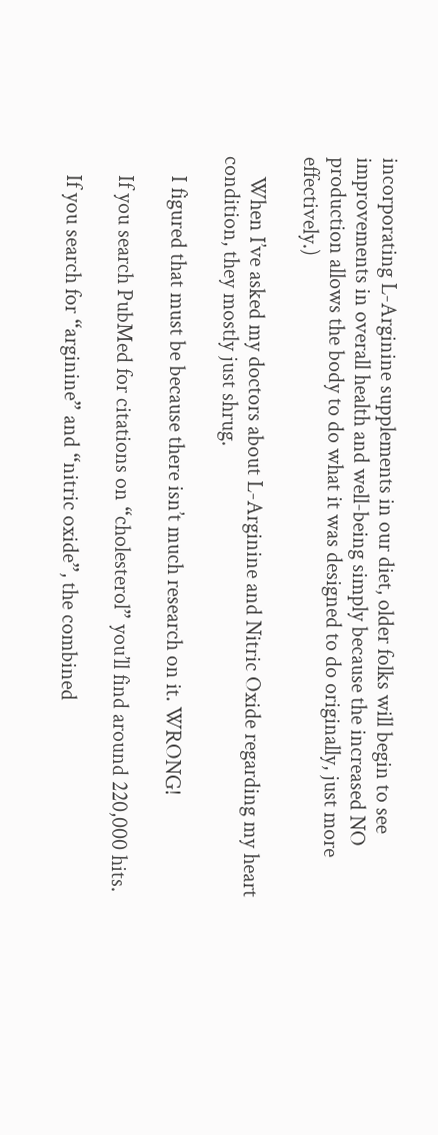incorporating L-Arginine supplements in our diet, older folks will begin to see improvements in overall health and well-being simply because the increased NO production allows the body to do what it was designed to do originally, just more effectively.)

    When I’ve asked my doctors about L-Arginine and Nitric Oxide regarding my heart condition, they mostly just shrug.

    I figured that must be because there isn’t much research on it. WRONG!

    If you search PubMed for citations on “cholesterol” you’ll find around 220,000 hits.

    If you search for “arginine” and “nitric oxide”, the combined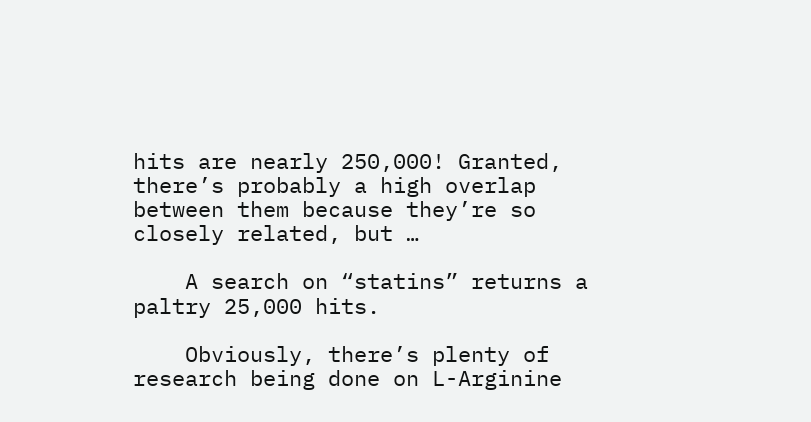hits are nearly 250,000! Granted, there’s probably a high overlap between them because they’re so closely related, but …

    A search on “statins” returns a paltry 25,000 hits.

    Obviously, there’s plenty of research being done on L-Arginine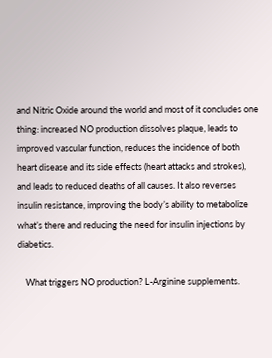and Nitric Oxide around the world and most of it concludes one thing: increased NO production dissolves plaque, leads to improved vascular function, reduces the incidence of both heart disease and its side effects (heart attacks and strokes), and leads to reduced deaths of all causes. It also reverses insulin resistance, improving the body’s ability to metabolize what’s there and reducing the need for insulin injections by diabetics.

    What triggers NO production? L-Arginine supplements.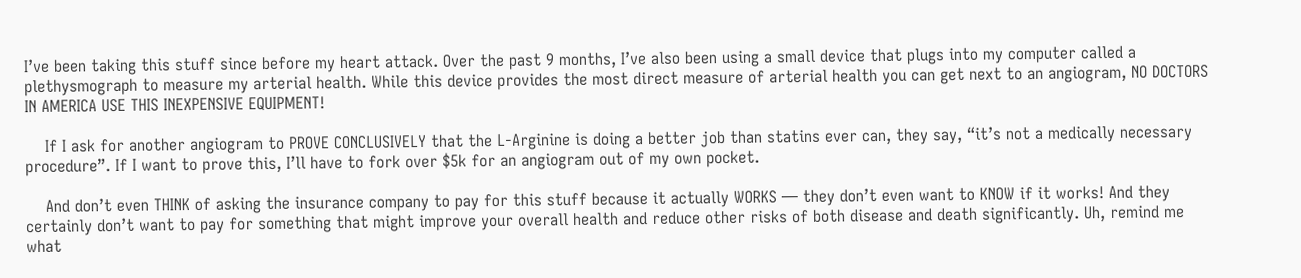I’ve been taking this stuff since before my heart attack. Over the past 9 months, I’ve also been using a small device that plugs into my computer called a plethysmograph to measure my arterial health. While this device provides the most direct measure of arterial health you can get next to an angiogram, NO DOCTORS IN AMERICA USE THIS INEXPENSIVE EQUIPMENT!

    If I ask for another angiogram to PROVE CONCLUSIVELY that the L-Arginine is doing a better job than statins ever can, they say, “it’s not a medically necessary procedure”. If I want to prove this, I’ll have to fork over $5k for an angiogram out of my own pocket.

    And don’t even THINK of asking the insurance company to pay for this stuff because it actually WORKS — they don’t even want to KNOW if it works! And they certainly don’t want to pay for something that might improve your overall health and reduce other risks of both disease and death significantly. Uh, remind me what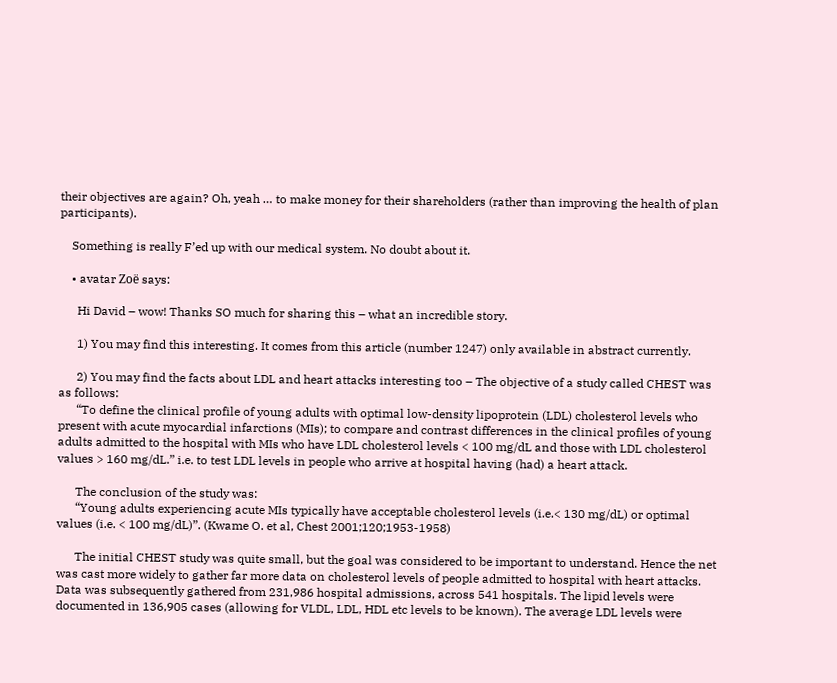their objectives are again? Oh, yeah … to make money for their shareholders (rather than improving the health of plan participants).

    Something is really F’ed up with our medical system. No doubt about it.

    • avatar Zoë says:

      Hi David – wow! Thanks SO much for sharing this – what an incredible story.

      1) You may find this interesting. It comes from this article (number 1247) only available in abstract currently.

      2) You may find the facts about LDL and heart attacks interesting too – The objective of a study called CHEST was as follows:
      “To define the clinical profile of young adults with optimal low-density lipoprotein (LDL) cholesterol levels who present with acute myocardial infarctions (MIs); to compare and contrast differences in the clinical profiles of young adults admitted to the hospital with MIs who have LDL cholesterol levels < 100 mg/dL and those with LDL cholesterol values > 160 mg/dL.” i.e. to test LDL levels in people who arrive at hospital having (had) a heart attack.

      The conclusion of the study was:
      “Young adults experiencing acute MIs typically have acceptable cholesterol levels (i.e.< 130 mg/dL) or optimal values (i.e. < 100 mg/dL)”. (Kwame O. et al, Chest 2001;120;1953-1958)

      The initial CHEST study was quite small, but the goal was considered to be important to understand. Hence the net was cast more widely to gather far more data on cholesterol levels of people admitted to hospital with heart attacks. Data was subsequently gathered from 231,986 hospital admissions, across 541 hospitals. The lipid levels were documented in 136,905 cases (allowing for VLDL, LDL, HDL etc levels to be known). The average LDL levels were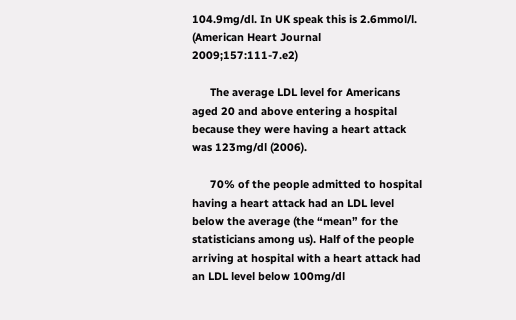104.9mg/dl. In UK speak this is 2.6mmol/l. (American Heart Journal 2009;157:111-7.e2)

      The average LDL level for Americans aged 20 and above entering a hospital because they were having a heart attack was 123mg/dl (2006).

      70% of the people admitted to hospital having a heart attack had an LDL level below the average (the “mean” for the statisticians among us). Half of the people arriving at hospital with a heart attack had an LDL level below 100mg/dl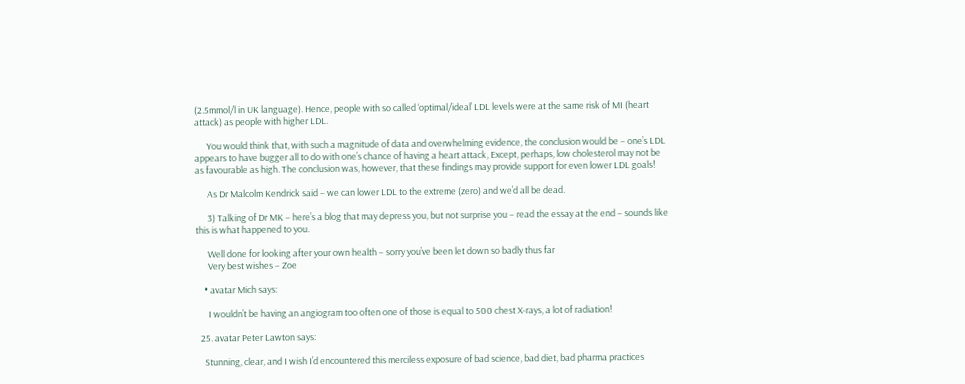(2.5mmol/l in UK language). Hence, people with so called ‘optimal/ideal’ LDL levels were at the same risk of MI (heart attack) as people with higher LDL.

      You would think that, with such a magnitude of data and overwhelming evidence, the conclusion would be – one’s LDL appears to have bugger all to do with one’s chance of having a heart attack, Except, perhaps, low cholesterol may not be as favourable as high. The conclusion was, however, that these findings may provide support for even lower LDL goals!

      As Dr Malcolm Kendrick said – we can lower LDL to the extreme (zero) and we’d all be dead.

      3) Talking of Dr MK – here’s a blog that may depress you, but not surprise you – read the essay at the end – sounds like this is what happened to you.

      Well done for looking after your own health – sorry you’ve been let down so badly thus far
      Very best wishes – Zoe

    • avatar Mich says:

      I wouldn’t be having an angiogram too often one of those is equal to 500 chest X-rays, a lot of radiation!

  25. avatar Peter Lawton says:

    Stunning, clear, and I wish I’d encountered this merciless exposure of bad science, bad diet, bad pharma practices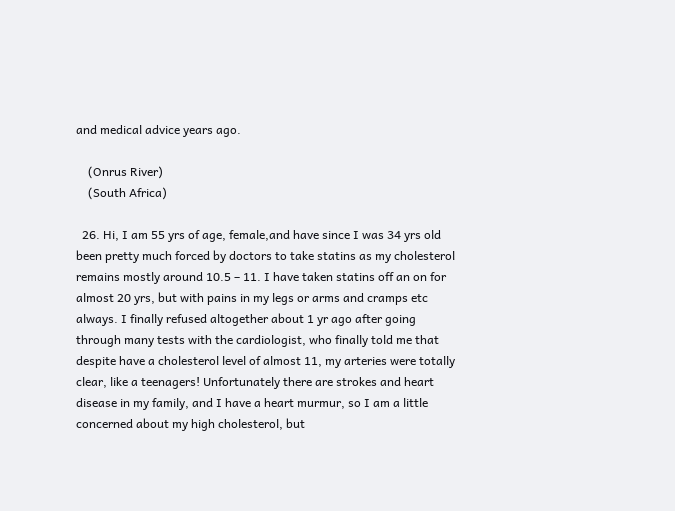and medical advice years ago.

    (Onrus River)
    (South Africa)

  26. Hi, I am 55 yrs of age, female,and have since I was 34 yrs old been pretty much forced by doctors to take statins as my cholesterol remains mostly around 10.5 – 11. I have taken statins off an on for almost 20 yrs, but with pains in my legs or arms and cramps etc always. I finally refused altogether about 1 yr ago after going through many tests with the cardiologist, who finally told me that despite have a cholesterol level of almost 11, my arteries were totally clear, like a teenagers! Unfortunately there are strokes and heart disease in my family, and I have a heart murmur, so I am a little concerned about my high cholesterol, but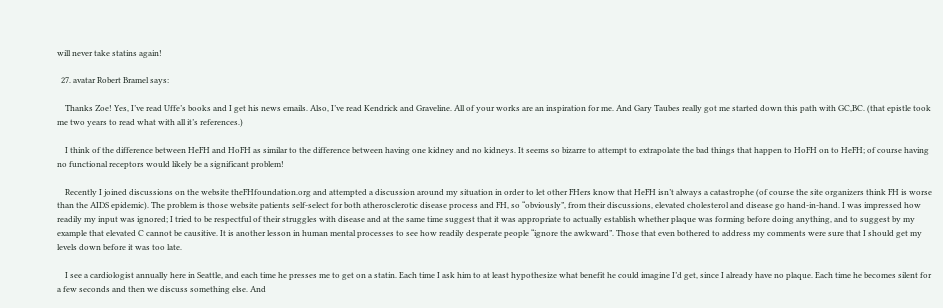will never take statins again!

  27. avatar Robert Bramel says:

    Thanks Zoe! Yes, I’ve read Uffe’s books and I get his news emails. Also, I’ve read Kendrick and Graveline. All of your works are an inspiration for me. And Gary Taubes really got me started down this path with GC,BC. (that epistle took me two years to read what with all it’s references.)

    I think of the difference between HeFH and HoFH as similar to the difference between having one kidney and no kidneys. It seems so bizarre to attempt to extrapolate the bad things that happen to HoFH on to HeFH; of course having no functional receptors would likely be a significant problem!

    Recently I joined discussions on the website theFHfoundation.org and attempted a discussion around my situation in order to let other FHers know that HeFH isn’t always a catastrophe (of course the site organizers think FH is worse than the AIDS epidemic). The problem is those website patients self-select for both atherosclerotic disease process and FH, so “obviously”, from their discussions, elevated cholesterol and disease go hand-in-hand. I was impressed how readily my input was ignored; I tried to be respectful of their struggles with disease and at the same time suggest that it was appropriate to actually establish whether plaque was forming before doing anything, and to suggest by my example that elevated C cannot be causitive. It is another lesson in human mental processes to see how readily desperate people “ignore the awkward”. Those that even bothered to address my comments were sure that I should get my levels down before it was too late.

    I see a cardiologist annually here in Seattle, and each time he presses me to get on a statin. Each time I ask him to at least hypothesize what benefit he could imagine I’d get, since I already have no plaque. Each time he becomes silent for a few seconds and then we discuss something else. And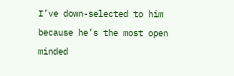I’ve down-selected to him because he’s the most open minded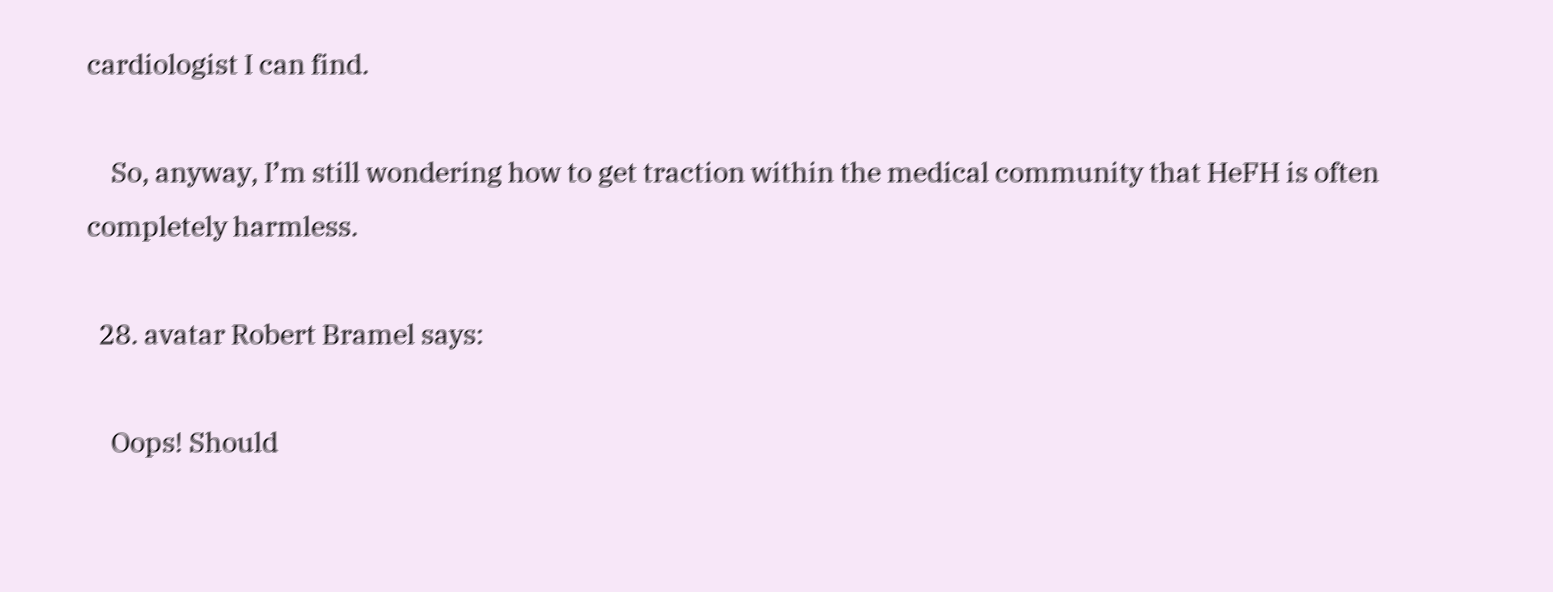cardiologist I can find.

    So, anyway, I’m still wondering how to get traction within the medical community that HeFH is often completely harmless.

  28. avatar Robert Bramel says:

    Oops! Should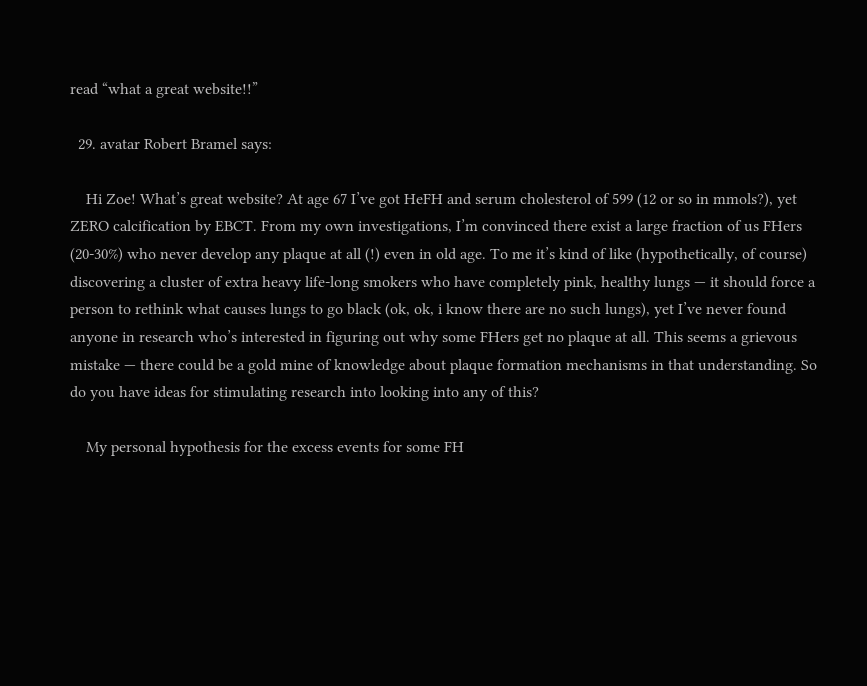read “what a great website!!”

  29. avatar Robert Bramel says:

    Hi Zoe! What’s great website? At age 67 I’ve got HeFH and serum cholesterol of 599 (12 or so in mmols?), yet ZERO calcification by EBCT. From my own investigations, I’m convinced there exist a large fraction of us FHers (20-30%) who never develop any plaque at all (!) even in old age. To me it’s kind of like (hypothetically, of course) discovering a cluster of extra heavy life-long smokers who have completely pink, healthy lungs — it should force a person to rethink what causes lungs to go black (ok, ok, i know there are no such lungs), yet I’ve never found anyone in research who’s interested in figuring out why some FHers get no plaque at all. This seems a grievous mistake — there could be a gold mine of knowledge about plaque formation mechanisms in that understanding. So do you have ideas for stimulating research into looking into any of this?

    My personal hypothesis for the excess events for some FH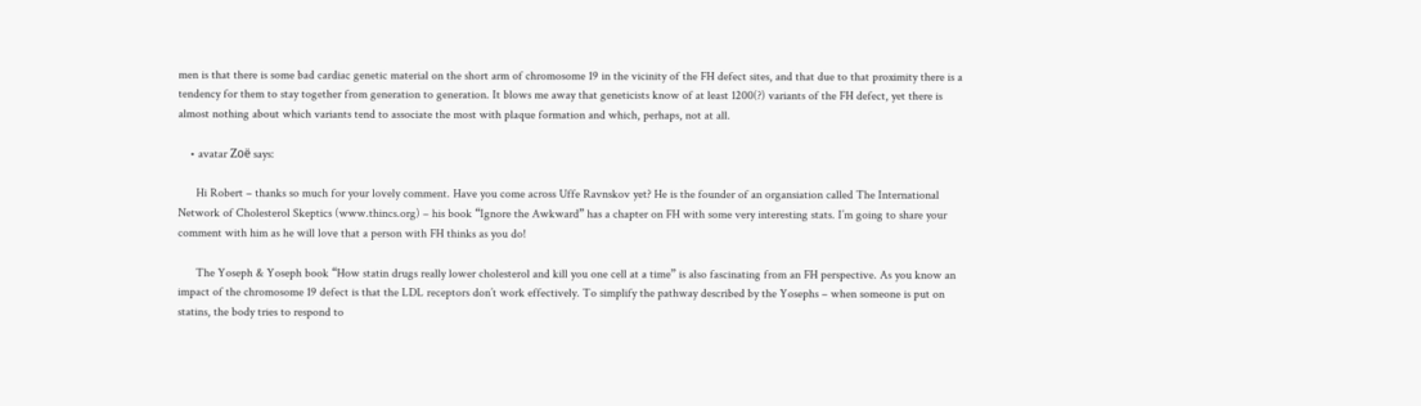men is that there is some bad cardiac genetic material on the short arm of chromosome 19 in the vicinity of the FH defect sites, and that due to that proximity there is a tendency for them to stay together from generation to generation. It blows me away that geneticists know of at least 1200(?) variants of the FH defect, yet there is almost nothing about which variants tend to associate the most with plaque formation and which, perhaps, not at all.

    • avatar Zoë says:

      Hi Robert – thanks so much for your lovely comment. Have you come across Uffe Ravnskov yet? He is the founder of an organsiation called The International Network of Cholesterol Skeptics (www.thincs.org) – his book “Ignore the Awkward” has a chapter on FH with some very interesting stats. I’m going to share your comment with him as he will love that a person with FH thinks as you do!

      The Yoseph & Yoseph book “How statin drugs really lower cholesterol and kill you one cell at a time” is also fascinating from an FH perspective. As you know an impact of the chromosome 19 defect is that the LDL receptors don’t work effectively. To simplify the pathway described by the Yosephs – when someone is put on statins, the body tries to respond to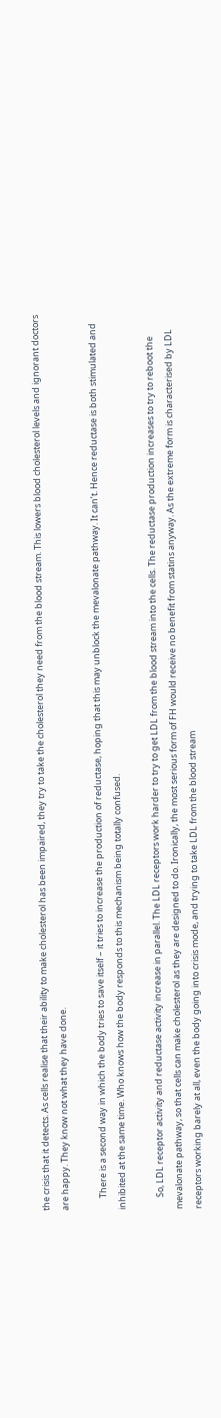the crisis that it detects. As cells realise that their ability to make cholesterol has been impaired, they try to take the cholesterol they need from the blood stream. This lowers blood cholesterol levels and ignorant doctors are happy. They know not what they have done.

      There is a second way in which the body tries to save itself – it tries to increase the production of reductase, hoping that this may unblock the mevalonate pathway. It can’t. Hence reductase is both stimulated and inhibited at the same time. Who knows how the body responds to this mechanism being totally confused.

      So, LDL receptor activity and reductase activity increase in parallel. The LDL receptors work harder to try to get LDL from the blood stream into the cells. The reductase production increases to try to reboot the mevalonate pathway, so that cells can make cholesterol as they are designed to do. Ironically, the most serious form of FH would receive no benefit from statins anyway. As the extreme form is characterised by LDL receptors working barely at all, even the body going into crisis mode, and trying to take LDL from the blood stream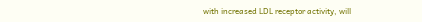with increased LDL receptor activity, will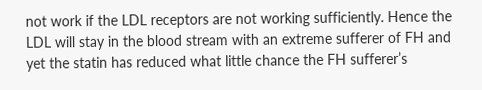not work if the LDL receptors are not working sufficiently. Hence the LDL will stay in the blood stream with an extreme sufferer of FH and yet the statin has reduced what little chance the FH sufferer’s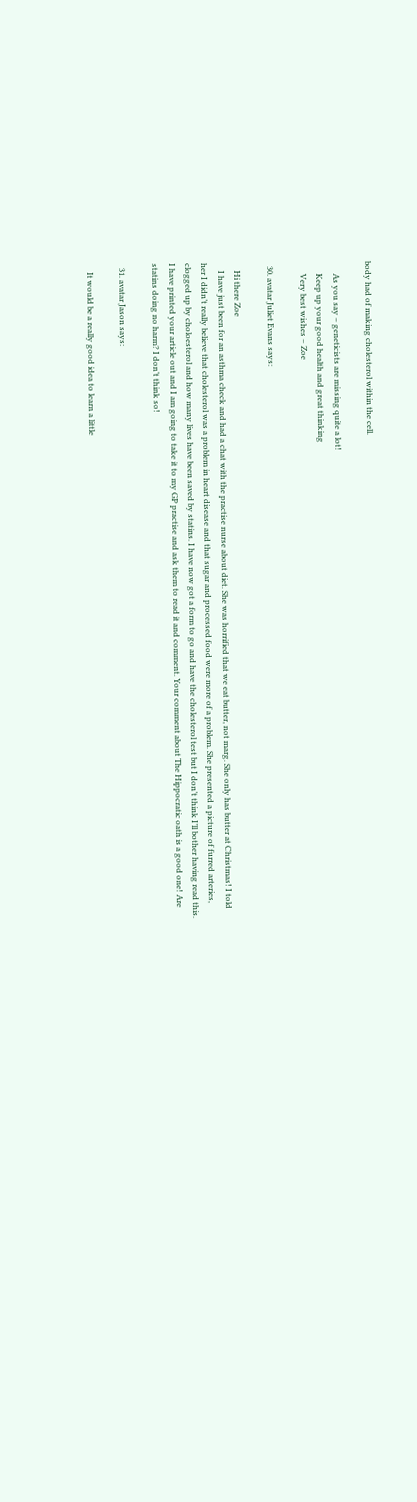body had of making cholesterol within the cell.

      As you say – geneticists are missing quite a lot!
      Keep up your good health and great thinking
      Very best wishes – Zoe

  30. avatar Juliet Evans says:

    Hi there Zoe
    I have just been for an asthma check and had a chat with the practise nurse about diet. She was horrified that we eat butter, not marg. She only has butter at Christmas! I told her I didn’t really believe that cholesterol was a problem in heart disease and that sugar and processed food were more of a problem. She presented a picture of furred arteries, clogged up by choloesterol and how many lives have been saved by statins. I have now got a form to go and have the cholesterol test but I don’t think I’ll bother having read this. I have printed your article out and I am going to take it to my GP practise and ask them to read it and comment. Your comment about The Hippocratic oath is a good one! Are statins doing no harm? I don’t think so!

  31. avatar Jason says:

    It would be a really good idea to learn a little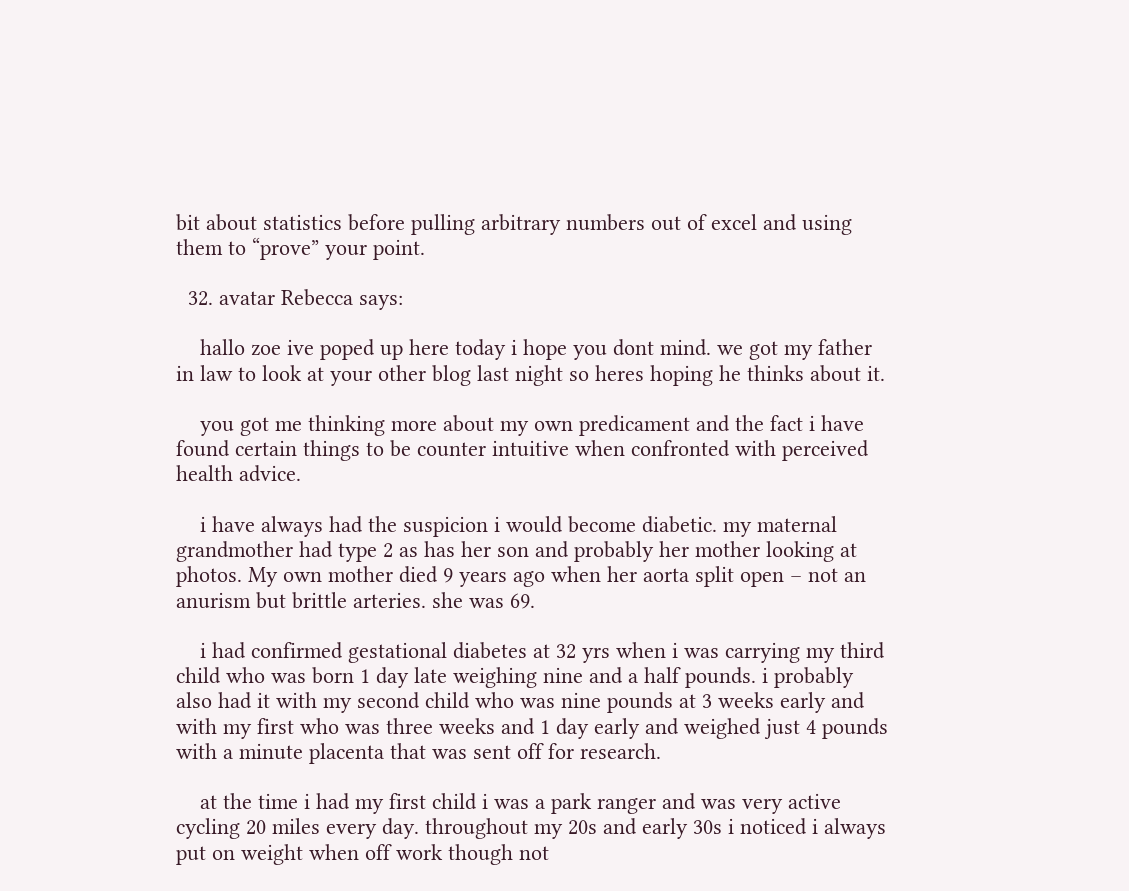bit about statistics before pulling arbitrary numbers out of excel and using them to “prove” your point.

  32. avatar Rebecca says:

    hallo zoe ive poped up here today i hope you dont mind. we got my father in law to look at your other blog last night so heres hoping he thinks about it.

    you got me thinking more about my own predicament and the fact i have found certain things to be counter intuitive when confronted with perceived health advice.

    i have always had the suspicion i would become diabetic. my maternal grandmother had type 2 as has her son and probably her mother looking at photos. My own mother died 9 years ago when her aorta split open – not an anurism but brittle arteries. she was 69.

    i had confirmed gestational diabetes at 32 yrs when i was carrying my third child who was born 1 day late weighing nine and a half pounds. i probably also had it with my second child who was nine pounds at 3 weeks early and with my first who was three weeks and 1 day early and weighed just 4 pounds with a minute placenta that was sent off for research.

    at the time i had my first child i was a park ranger and was very active cycling 20 miles every day. throughout my 20s and early 30s i noticed i always put on weight when off work though not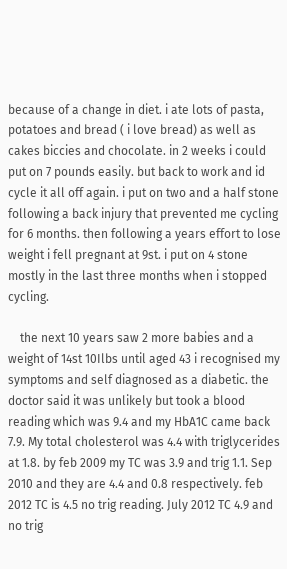because of a change in diet. i ate lots of pasta, potatoes and bread ( i love bread) as well as cakes biccies and chocolate. in 2 weeks i could put on 7 pounds easily. but back to work and id cycle it all off again. i put on two and a half stone following a back injury that prevented me cycling for 6 months. then following a years effort to lose weight i fell pregnant at 9st. i put on 4 stone mostly in the last three months when i stopped cycling.

    the next 10 years saw 2 more babies and a weight of 14st 10Ilbs until aged 43 i recognised my symptoms and self diagnosed as a diabetic. the doctor said it was unlikely but took a blood reading which was 9.4 and my HbA1C came back 7.9. My total cholesterol was 4.4 with triglycerides at 1.8. by feb 2009 my TC was 3.9 and trig 1.1. Sep 2010 and they are 4.4 and 0.8 respectively. feb 2012 TC is 4.5 no trig reading. July 2012 TC 4.9 and no trig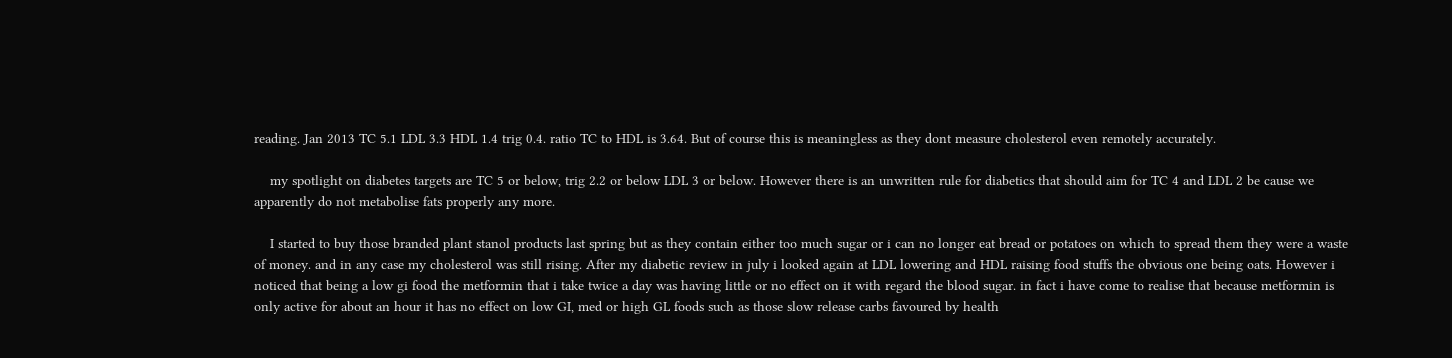reading. Jan 2013 TC 5.1 LDL 3.3 HDL 1.4 trig 0.4. ratio TC to HDL is 3.64. But of course this is meaningless as they dont measure cholesterol even remotely accurately.

    my spotlight on diabetes targets are TC 5 or below, trig 2.2 or below LDL 3 or below. However there is an unwritten rule for diabetics that should aim for TC 4 and LDL 2 be cause we apparently do not metabolise fats properly any more.

    I started to buy those branded plant stanol products last spring but as they contain either too much sugar or i can no longer eat bread or potatoes on which to spread them they were a waste of money. and in any case my cholesterol was still rising. After my diabetic review in july i looked again at LDL lowering and HDL raising food stuffs the obvious one being oats. However i noticed that being a low gi food the metformin that i take twice a day was having little or no effect on it with regard the blood sugar. in fact i have come to realise that because metformin is only active for about an hour it has no effect on low GI, med or high GL foods such as those slow release carbs favoured by health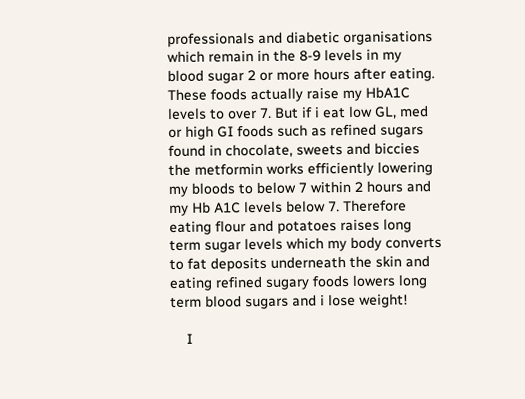professionals and diabetic organisations which remain in the 8-9 levels in my blood sugar 2 or more hours after eating. These foods actually raise my HbA1C levels to over 7. But if i eat low GL, med or high GI foods such as refined sugars found in chocolate, sweets and biccies the metformin works efficiently lowering my bloods to below 7 within 2 hours and my Hb A1C levels below 7. Therefore eating flour and potatoes raises long term sugar levels which my body converts to fat deposits underneath the skin and eating refined sugary foods lowers long term blood sugars and i lose weight!

    I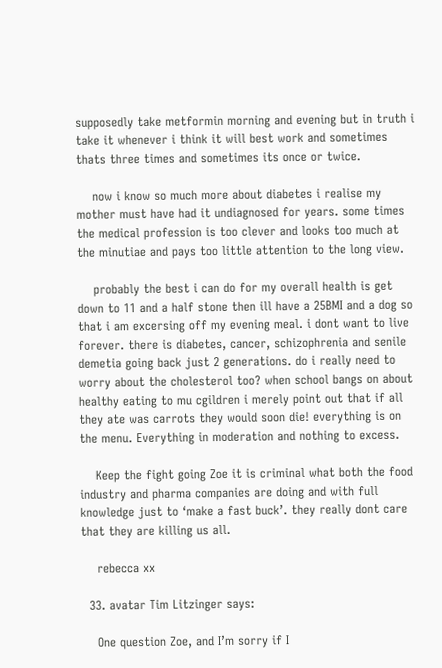supposedly take metformin morning and evening but in truth i take it whenever i think it will best work and sometimes thats three times and sometimes its once or twice.

    now i know so much more about diabetes i realise my mother must have had it undiagnosed for years. some times the medical profession is too clever and looks too much at the minutiae and pays too little attention to the long view.

    probably the best i can do for my overall health is get down to 11 and a half stone then ill have a 25BMI and a dog so that i am excersing off my evening meal. i dont want to live forever. there is diabetes, cancer, schizophrenia and senile demetia going back just 2 generations. do i really need to worry about the cholesterol too? when school bangs on about healthy eating to mu cgildren i merely point out that if all they ate was carrots they would soon die! everything is on the menu. Everything in moderation and nothing to excess.

    Keep the fight going Zoe it is criminal what both the food industry and pharma companies are doing and with full knowledge just to ‘make a fast buck’. they really dont care that they are killing us all.

    rebecca xx

  33. avatar Tim Litzinger says:

    One question Zoe, and I’m sorry if I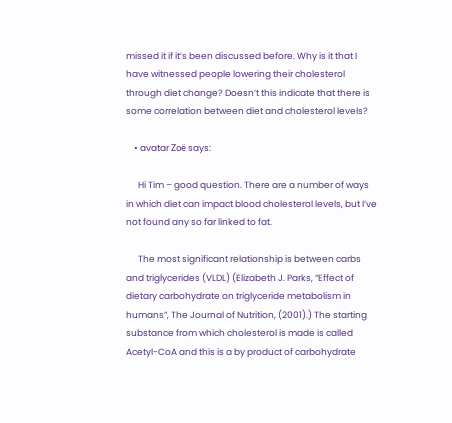missed it if it’s been discussed before. Why is it that I have witnessed people lowering their cholesterol through diet change? Doesn’t this indicate that there is some correlation between diet and cholesterol levels?

    • avatar Zoë says:

      Hi Tim – good question. There are a number of ways in which diet can impact blood cholesterol levels, but I’ve not found any so far linked to fat.

      The most significant relationship is between carbs and triglycerides (VLDL) (Elizabeth J. Parks, “Effect of dietary carbohydrate on triglyceride metabolism in humans”, The Journal of Nutrition, (2001).) The starting substance from which cholesterol is made is called Acetyl-CoA and this is a by product of carbohydrate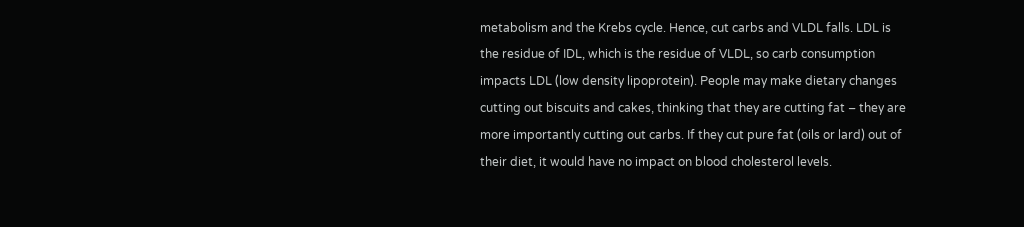metabolism and the Krebs cycle. Hence, cut carbs and VLDL falls. LDL is the residue of IDL, which is the residue of VLDL, so carb consumption impacts LDL (low density lipoprotein). People may make dietary changes cutting out biscuits and cakes, thinking that they are cutting fat – they are more importantly cutting out carbs. If they cut pure fat (oils or lard) out of their diet, it would have no impact on blood cholesterol levels.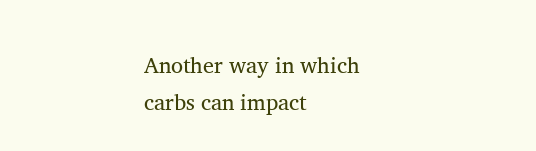Another way in which carbs can impact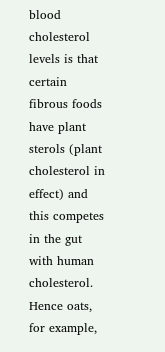blood cholesterol levels is that certain fibrous foods have plant sterols (plant cholesterol in effect) and this competes in the gut with human cholesterol. Hence oats, for example,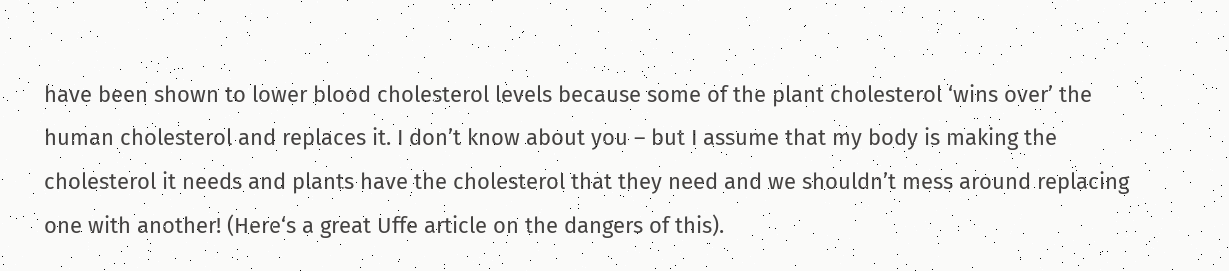have been shown to lower blood cholesterol levels because some of the plant cholesterol ‘wins over’ the human cholesterol and replaces it. I don’t know about you – but I assume that my body is making the cholesterol it needs and plants have the cholesterol that they need and we shouldn’t mess around replacing one with another! (Here‘s a great Uffe article on the dangers of this).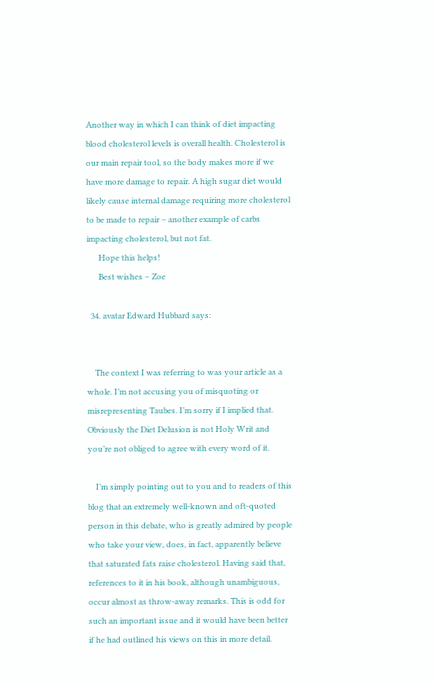Another way in which I can think of diet impacting blood cholesterol levels is overall health. Cholesterol is our main repair tool, so the body makes more if we have more damage to repair. A high sugar diet would likely cause internal damage requiring more cholesterol to be made to repair – another example of carbs impacting cholesterol, but not fat.
      Hope this helps!
      Best wishes – Zoe

  34. avatar Edward Hubbard says:


    The context I was referring to was your article as a whole. I’m not accusing you of misquoting or misrepresenting Taubes. I’m sorry if I implied that. Obviously the Diet Delusion is not Holy Writ and you’re not obliged to agree with every word of it.

    I’m simply pointing out to you and to readers of this blog that an extremely well-known and oft-quoted person in this debate, who is greatly admired by people who take your view, does, in fact, apparently believe that saturated fats raise cholesterol. Having said that, references to it in his book, although unambiguous, occur almost as throw-away remarks. This is odd for such an important issue and it would have been better if he had outlined his views on this in more detail.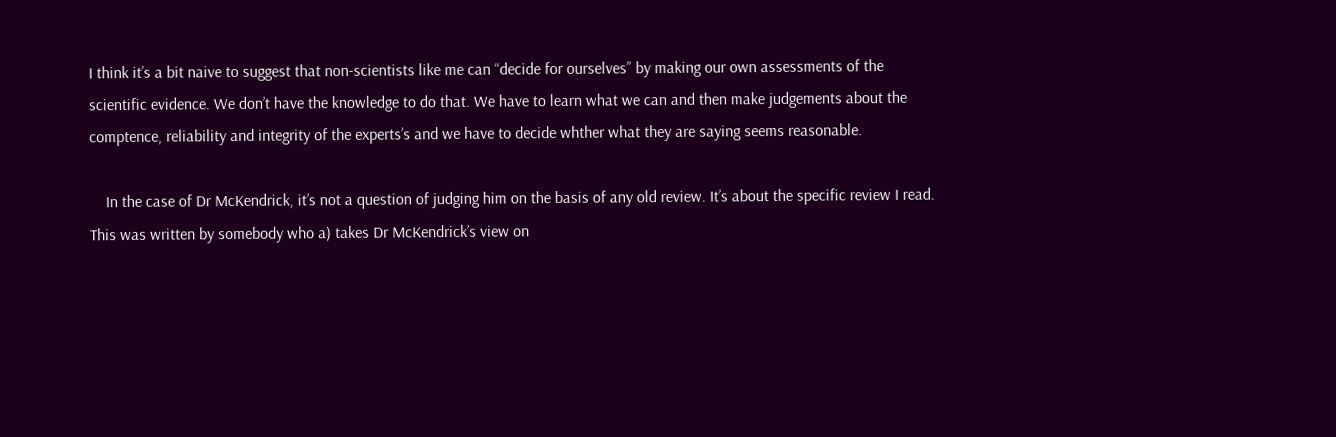I think it’s a bit naive to suggest that non-scientists like me can “decide for ourselves” by making our own assessments of the scientific evidence. We don’t have the knowledge to do that. We have to learn what we can and then make judgements about the comptence, reliability and integrity of the experts’s and we have to decide whther what they are saying seems reasonable.

    In the case of Dr McKendrick, it’s not a question of judging him on the basis of any old review. It’s about the specific review I read. This was written by somebody who a) takes Dr McKendrick’s view on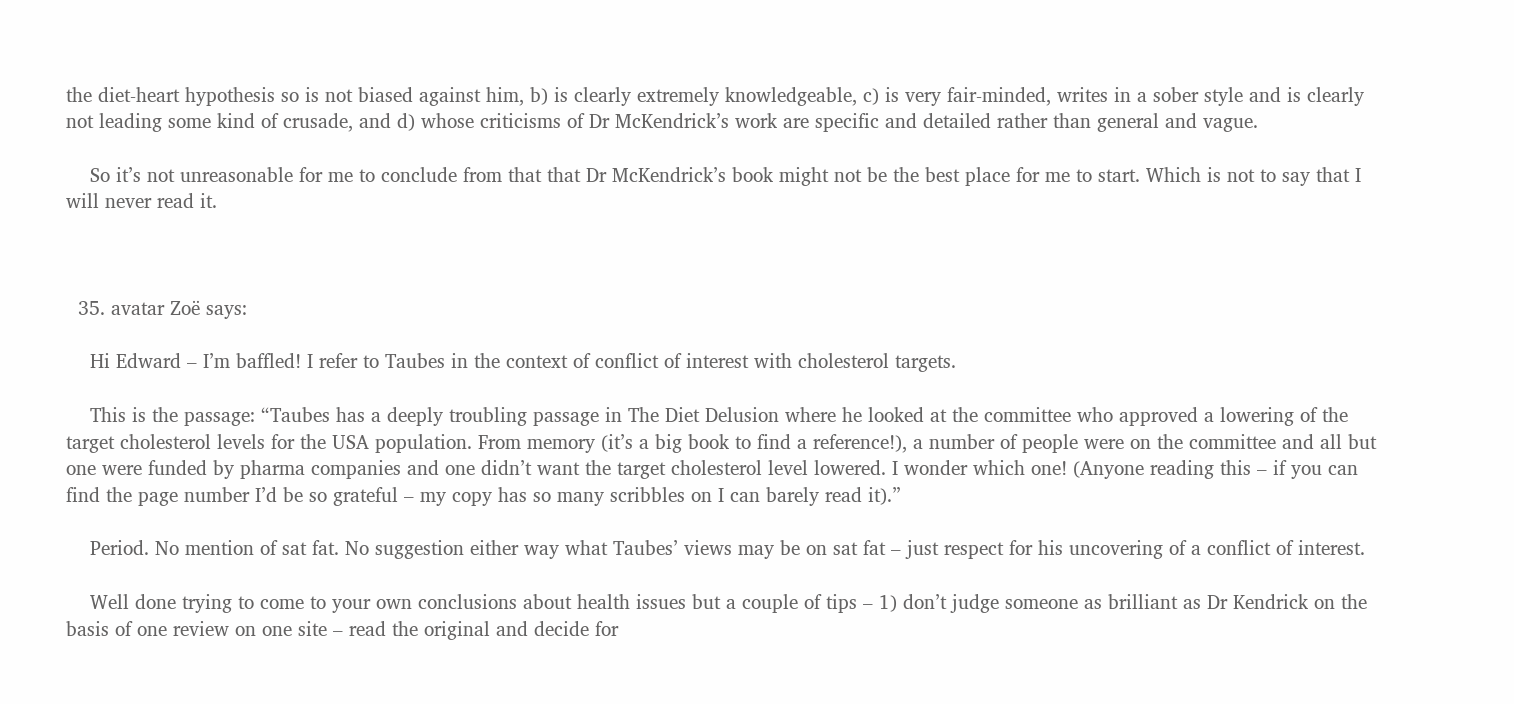the diet-heart hypothesis so is not biased against him, b) is clearly extremely knowledgeable, c) is very fair-minded, writes in a sober style and is clearly not leading some kind of crusade, and d) whose criticisms of Dr McKendrick’s work are specific and detailed rather than general and vague.

    So it’s not unreasonable for me to conclude from that that Dr McKendrick’s book might not be the best place for me to start. Which is not to say that I will never read it.



  35. avatar Zoë says:

    Hi Edward – I’m baffled! I refer to Taubes in the context of conflict of interest with cholesterol targets.

    This is the passage: “Taubes has a deeply troubling passage in The Diet Delusion where he looked at the committee who approved a lowering of the target cholesterol levels for the USA population. From memory (it’s a big book to find a reference!), a number of people were on the committee and all but one were funded by pharma companies and one didn’t want the target cholesterol level lowered. I wonder which one! (Anyone reading this – if you can find the page number I’d be so grateful – my copy has so many scribbles on I can barely read it).”

    Period. No mention of sat fat. No suggestion either way what Taubes’ views may be on sat fat – just respect for his uncovering of a conflict of interest.

    Well done trying to come to your own conclusions about health issues but a couple of tips – 1) don’t judge someone as brilliant as Dr Kendrick on the basis of one review on one site – read the original and decide for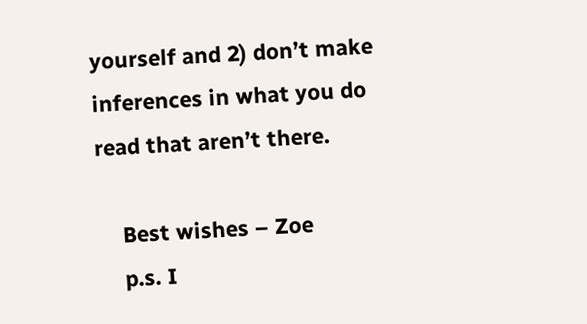yourself and 2) don’t make inferences in what you do read that aren’t there.

    Best wishes – Zoe
    p.s. I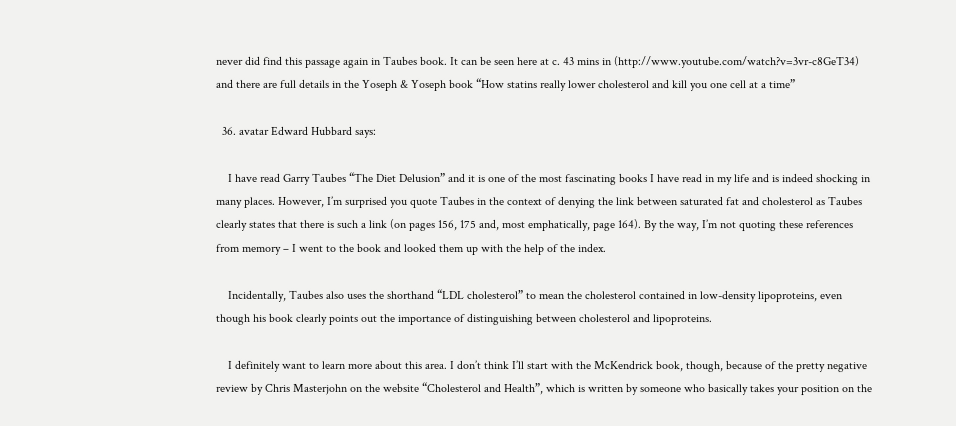never did find this passage again in Taubes book. It can be seen here at c. 43 mins in (http://www.youtube.com/watch?v=3vr-c8GeT34) and there are full details in the Yoseph & Yoseph book “How statins really lower cholesterol and kill you one cell at a time”

  36. avatar Edward Hubbard says:

    I have read Garry Taubes “The Diet Delusion” and it is one of the most fascinating books I have read in my life and is indeed shocking in many places. However, I’m surprised you quote Taubes in the context of denying the link between saturated fat and cholesterol as Taubes clearly states that there is such a link (on pages 156, 175 and, most emphatically, page 164). By the way, I’m not quoting these references from memory – I went to the book and looked them up with the help of the index.

    Incidentally, Taubes also uses the shorthand “LDL cholesterol” to mean the cholesterol contained in low-density lipoproteins, even though his book clearly points out the importance of distinguishing between cholesterol and lipoproteins.

    I definitely want to learn more about this area. I don’t think I’ll start with the McKendrick book, though, because of the pretty negative review by Chris Masterjohn on the website “Cholesterol and Health”, which is written by someone who basically takes your position on the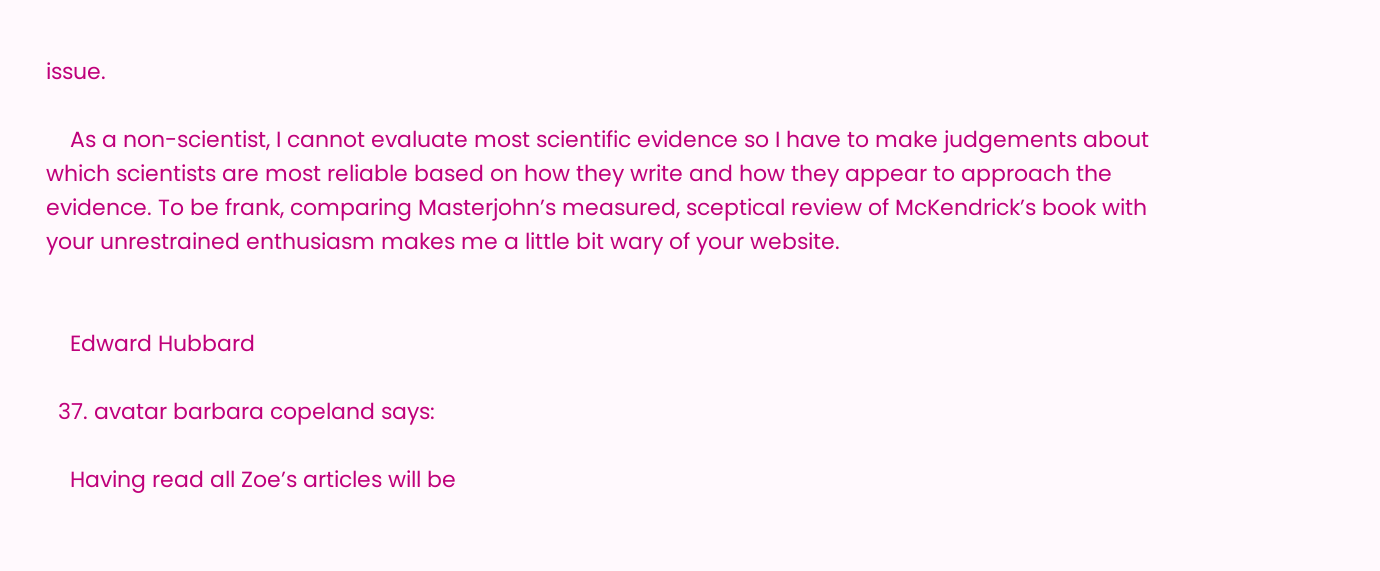issue.

    As a non-scientist, I cannot evaluate most scientific evidence so I have to make judgements about which scientists are most reliable based on how they write and how they appear to approach the evidence. To be frank, comparing Masterjohn’s measured, sceptical review of McKendrick’s book with your unrestrained enthusiasm makes me a little bit wary of your website.


    Edward Hubbard

  37. avatar barbara copeland says:

    Having read all Zoe’s articles will be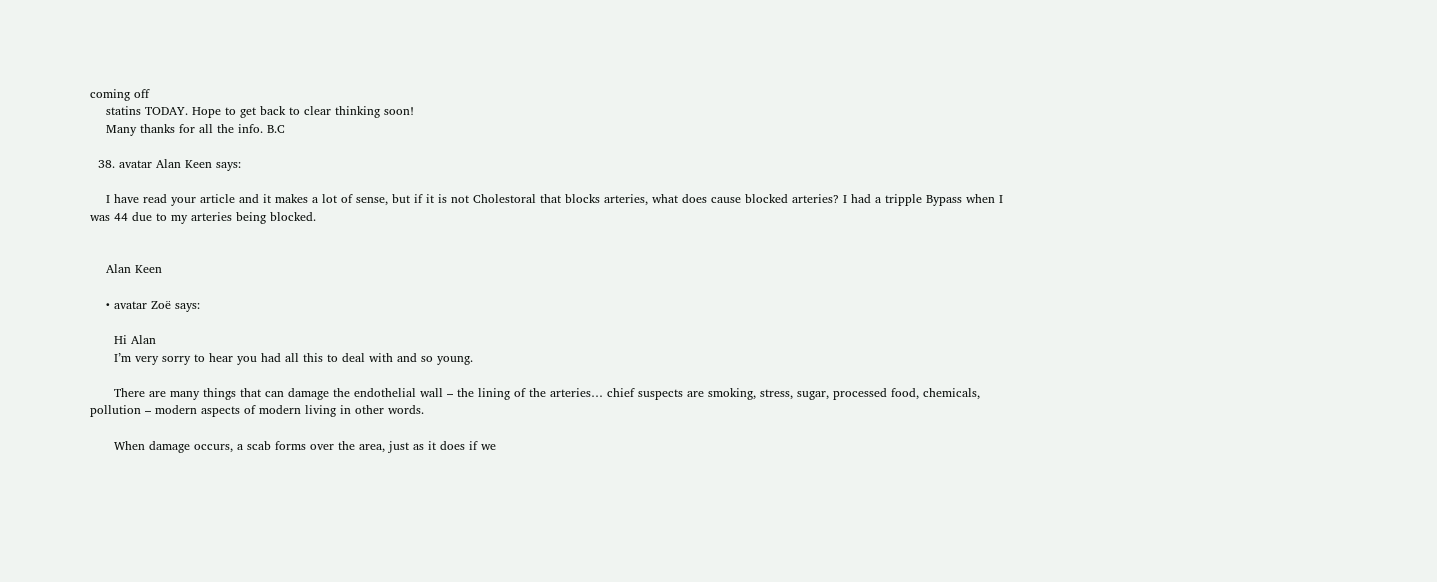coming off
    statins TODAY. Hope to get back to clear thinking soon!
    Many thanks for all the info. B.C

  38. avatar Alan Keen says:

    I have read your article and it makes a lot of sense, but if it is not Cholestoral that blocks arteries, what does cause blocked arteries? I had a tripple Bypass when I was 44 due to my arteries being blocked.


    Alan Keen

    • avatar Zoë says:

      Hi Alan
      I’m very sorry to hear you had all this to deal with and so young.

      There are many things that can damage the endothelial wall – the lining of the arteries… chief suspects are smoking, stress, sugar, processed food, chemicals, pollution – modern aspects of modern living in other words.

      When damage occurs, a scab forms over the area, just as it does if we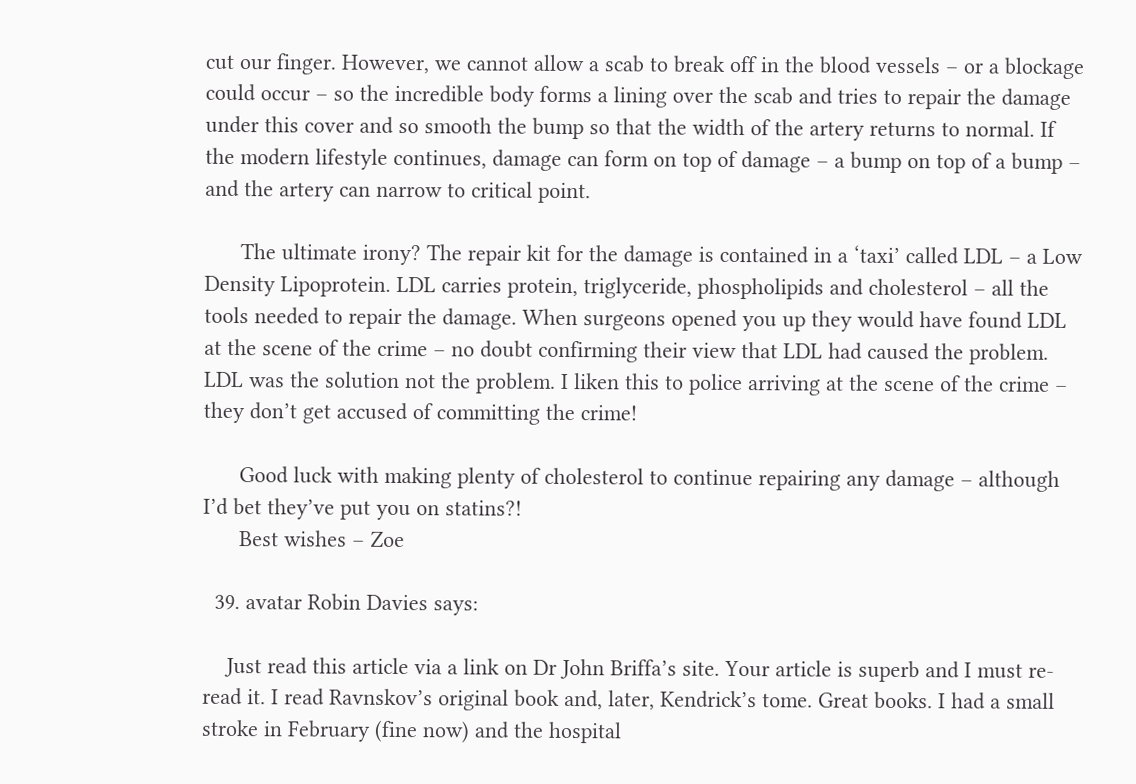cut our finger. However, we cannot allow a scab to break off in the blood vessels – or a blockage could occur – so the incredible body forms a lining over the scab and tries to repair the damage under this cover and so smooth the bump so that the width of the artery returns to normal. If the modern lifestyle continues, damage can form on top of damage – a bump on top of a bump – and the artery can narrow to critical point.

      The ultimate irony? The repair kit for the damage is contained in a ‘taxi’ called LDL – a Low Density Lipoprotein. LDL carries protein, triglyceride, phospholipids and cholesterol – all the tools needed to repair the damage. When surgeons opened you up they would have found LDL at the scene of the crime – no doubt confirming their view that LDL had caused the problem. LDL was the solution not the problem. I liken this to police arriving at the scene of the crime – they don’t get accused of committing the crime!

      Good luck with making plenty of cholesterol to continue repairing any damage – although I’d bet they’ve put you on statins?!
      Best wishes – Zoe

  39. avatar Robin Davies says:

    Just read this article via a link on Dr John Briffa’s site. Your article is superb and I must re-read it. I read Ravnskov’s original book and, later, Kendrick’s tome. Great books. I had a small stroke in February (fine now) and the hospital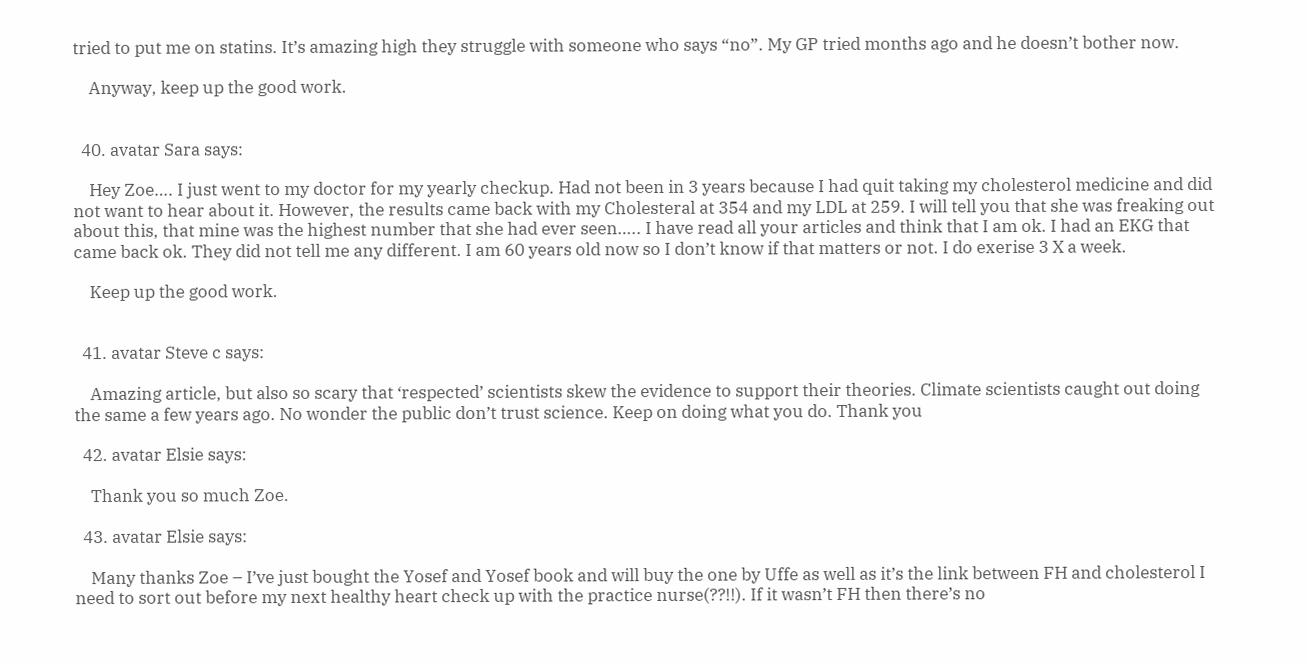tried to put me on statins. It’s amazing high they struggle with someone who says “no”. My GP tried months ago and he doesn’t bother now.

    Anyway, keep up the good work.


  40. avatar Sara says:

    Hey Zoe…. I just went to my doctor for my yearly checkup. Had not been in 3 years because I had quit taking my cholesterol medicine and did not want to hear about it. However, the results came back with my Cholesteral at 354 and my LDL at 259. I will tell you that she was freaking out about this, that mine was the highest number that she had ever seen….. I have read all your articles and think that I am ok. I had an EKG that came back ok. They did not tell me any different. I am 60 years old now so I don’t know if that matters or not. I do exerise 3 X a week.

    Keep up the good work.


  41. avatar Steve c says:

    Amazing article, but also so scary that ‘respected’ scientists skew the evidence to support their theories. Climate scientists caught out doing the same a few years ago. No wonder the public don’t trust science. Keep on doing what you do. Thank you

  42. avatar Elsie says:

    Thank you so much Zoe.

  43. avatar Elsie says:

    Many thanks Zoe – I’ve just bought the Yosef and Yosef book and will buy the one by Uffe as well as it’s the link between FH and cholesterol I need to sort out before my next healthy heart check up with the practice nurse(??!!). If it wasn’t FH then there’s no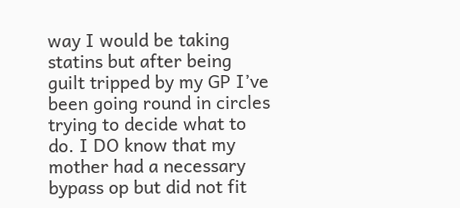way I would be taking statins but after being guilt tripped by my GP I’ve been going round in circles trying to decide what to do. I DO know that my mother had a necessary bypass op but did not fit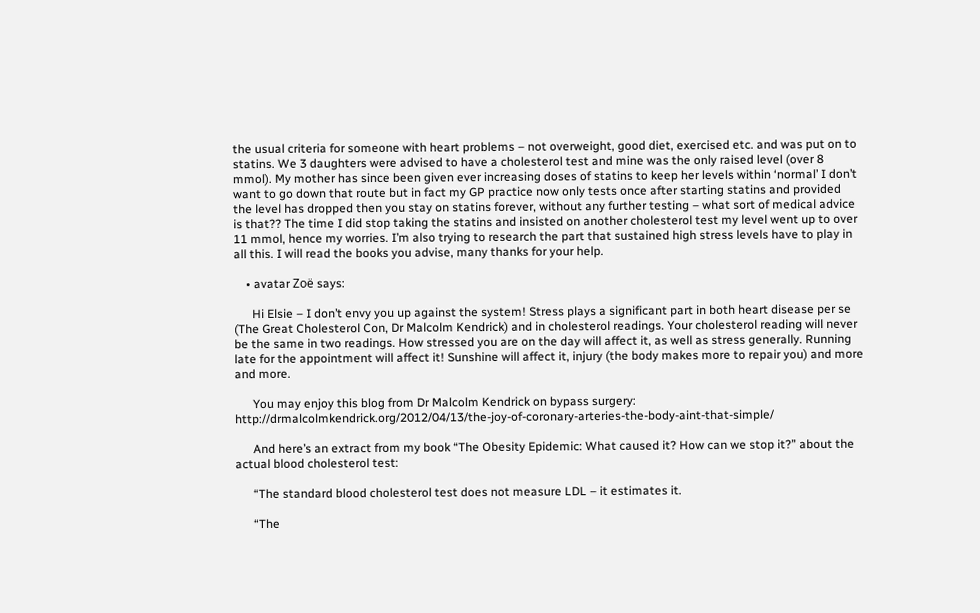the usual criteria for someone with heart problems – not overweight, good diet, exercised etc. and was put on to statins. We 3 daughters were advised to have a cholesterol test and mine was the only raised level (over 8 mmol). My mother has since been given ever increasing doses of statins to keep her levels within ‘normal’ I don’t want to go down that route but in fact my GP practice now only tests once after starting statins and provided the level has dropped then you stay on statins forever, without any further testing – what sort of medical advice is that?? The time I did stop taking the statins and insisted on another cholesterol test my level went up to over 11 mmol, hence my worries. I’m also trying to research the part that sustained high stress levels have to play in all this. I will read the books you advise, many thanks for your help.

    • avatar Zoë says:

      Hi Elsie – I don’t envy you up against the system! Stress plays a significant part in both heart disease per se (The Great Cholesterol Con, Dr Malcolm Kendrick) and in cholesterol readings. Your cholesterol reading will never be the same in two readings. How stressed you are on the day will affect it, as well as stress generally. Running late for the appointment will affect it! Sunshine will affect it, injury (the body makes more to repair you) and more and more.

      You may enjoy this blog from Dr Malcolm Kendrick on bypass surgery: http://drmalcolmkendrick.org/2012/04/13/the-joy-of-coronary-arteries-the-body-aint-that-simple/

      And here’s an extract from my book “The Obesity Epidemic: What caused it? How can we stop it?” about the actual blood cholesterol test:

      “The standard blood cholesterol test does not measure LDL – it estimates it.

      “The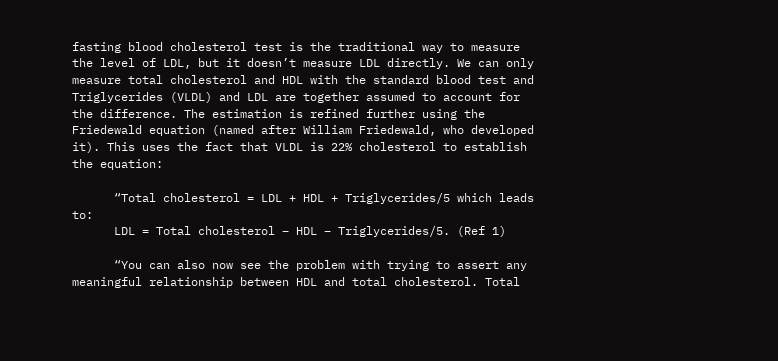fasting blood cholesterol test is the traditional way to measure the level of LDL, but it doesn’t measure LDL directly. We can only measure total cholesterol and HDL with the standard blood test and Triglycerides (VLDL) and LDL are together assumed to account for the difference. The estimation is refined further using the Friedewald equation (named after William Friedewald, who developed it). This uses the fact that VLDL is 22% cholesterol to establish the equation:

      “Total cholesterol = LDL + HDL + Triglycerides/5 which leads to:
      LDL = Total cholesterol – HDL – Triglycerides/5. (Ref 1)

      “You can also now see the problem with trying to assert any meaningful relationship between HDL and total cholesterol. Total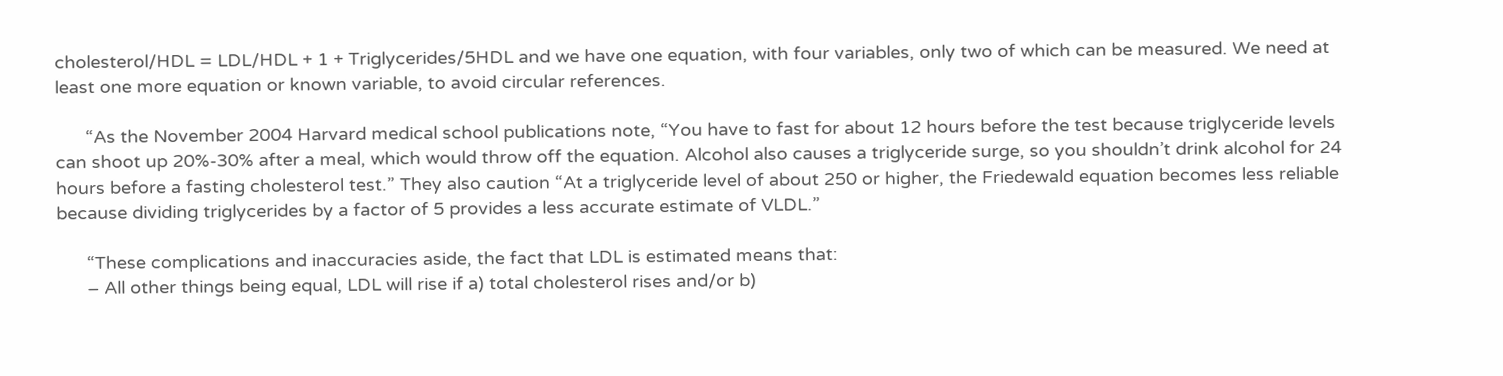cholesterol/HDL = LDL/HDL + 1 + Triglycerides/5HDL and we have one equation, with four variables, only two of which can be measured. We need at least one more equation or known variable, to avoid circular references.

      “As the November 2004 Harvard medical school publications note, “You have to fast for about 12 hours before the test because triglyceride levels can shoot up 20%-30% after a meal, which would throw off the equation. Alcohol also causes a triglyceride surge, so you shouldn’t drink alcohol for 24 hours before a fasting cholesterol test.” They also caution “At a triglyceride level of about 250 or higher, the Friedewald equation becomes less reliable because dividing triglycerides by a factor of 5 provides a less accurate estimate of VLDL.”

      “These complications and inaccuracies aside, the fact that LDL is estimated means that:
      – All other things being equal, LDL will rise if a) total cholesterol rises and/or b)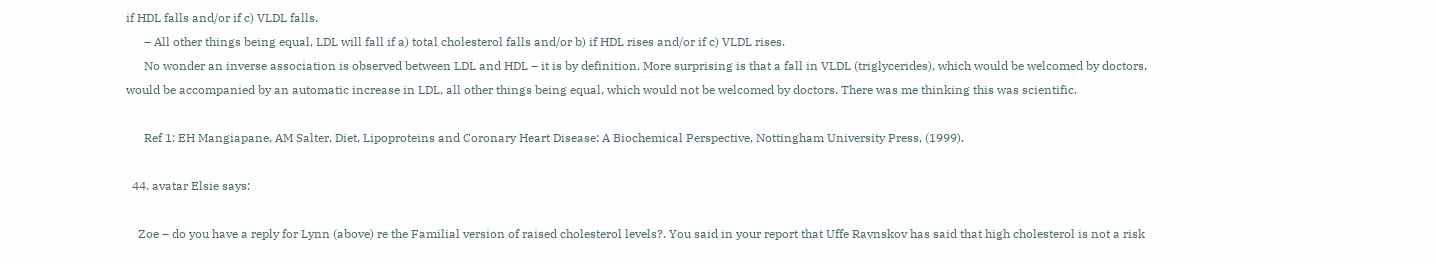if HDL falls and/or if c) VLDL falls.
      – All other things being equal, LDL will fall if a) total cholesterol falls and/or b) if HDL rises and/or if c) VLDL rises.
      No wonder an inverse association is observed between LDL and HDL – it is by definition. More surprising is that a fall in VLDL (triglycerides), which would be welcomed by doctors, would be accompanied by an automatic increase in LDL, all other things being equal, which would not be welcomed by doctors. There was me thinking this was scientific.

      Ref 1: EH Mangiapane, AM Salter, Diet, Lipoproteins and Coronary Heart Disease: A Biochemical Perspective, Nottingham University Press, (1999).

  44. avatar Elsie says:

    Zoe – do you have a reply for Lynn (above) re the Familial version of raised cholesterol levels?. You said in your report that Uffe Ravnskov has said that high cholesterol is not a risk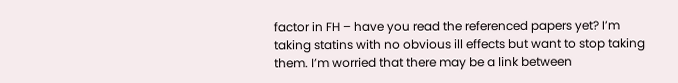factor in FH – have you read the referenced papers yet? I’m taking statins with no obvious ill effects but want to stop taking them. I’m worried that there may be a link between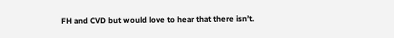FH and CVD but would love to hear that there isn’t.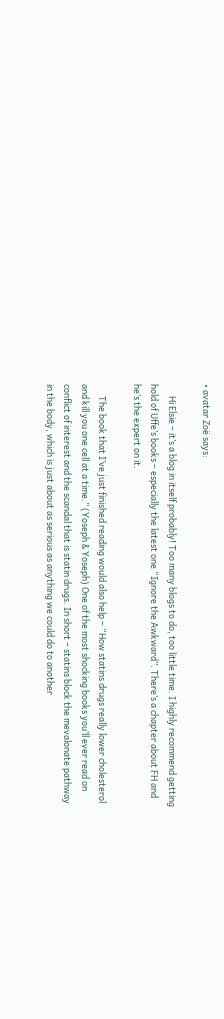• avatar Zoë says:

      Hi Elsie – it’s a blog in itself probably! Too many blogs to do, too little time. I highly recommend getting hold of Uffe’s books – especially the latest one “Ignore the Awkward”. There’s a chapter about FH and he’s the expert on it.

      The book that I’ve just finished reading would also help – “How statins drugs really lower cholesterol and kill you one cell at a time.” (Yoseph & Yoseph) One of the most shocking books you’ll ever read on conflict of interest and the scandal that is statin drugs. In short – statins block the mevalonate pathway in the body, which is just about as serious as anything we could do to another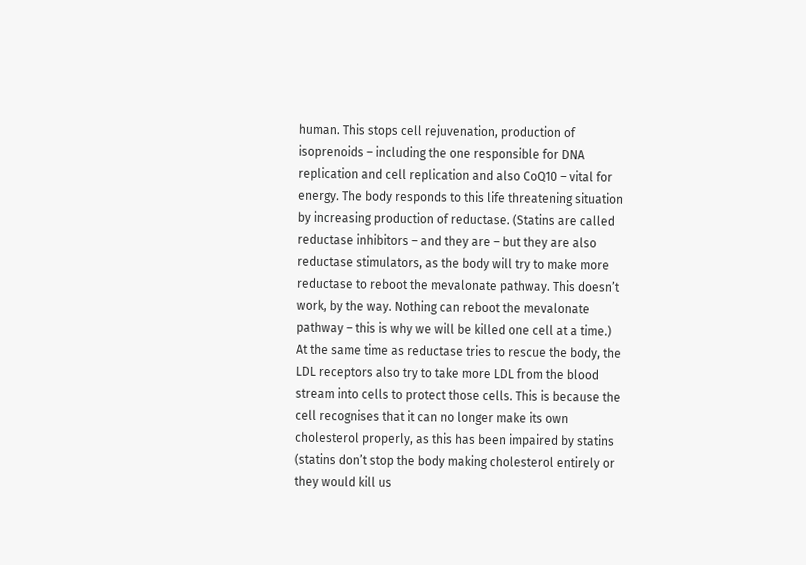human. This stops cell rejuvenation, production of isoprenoids – including the one responsible for DNA replication and cell replication and also CoQ10 – vital for energy. The body responds to this life threatening situation by increasing production of reductase. (Statins are called reductase inhibitors – and they are – but they are also reductase stimulators, as the body will try to make more reductase to reboot the mevalonate pathway. This doesn’t work, by the way. Nothing can reboot the mevalonate pathway – this is why we will be killed one cell at a time.) At the same time as reductase tries to rescue the body, the LDL receptors also try to take more LDL from the blood stream into cells to protect those cells. This is because the cell recognises that it can no longer make its own cholesterol properly, as this has been impaired by statins (statins don’t stop the body making cholesterol entirely or they would kill us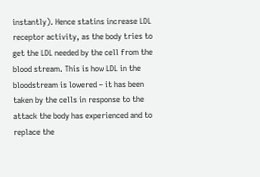instantly). Hence statins increase LDL receptor activity, as the body tries to get the LDL needed by the cell from the blood stream. This is how LDL in the bloodstream is lowered – it has been taken by the cells in response to the attack the body has experienced and to replace the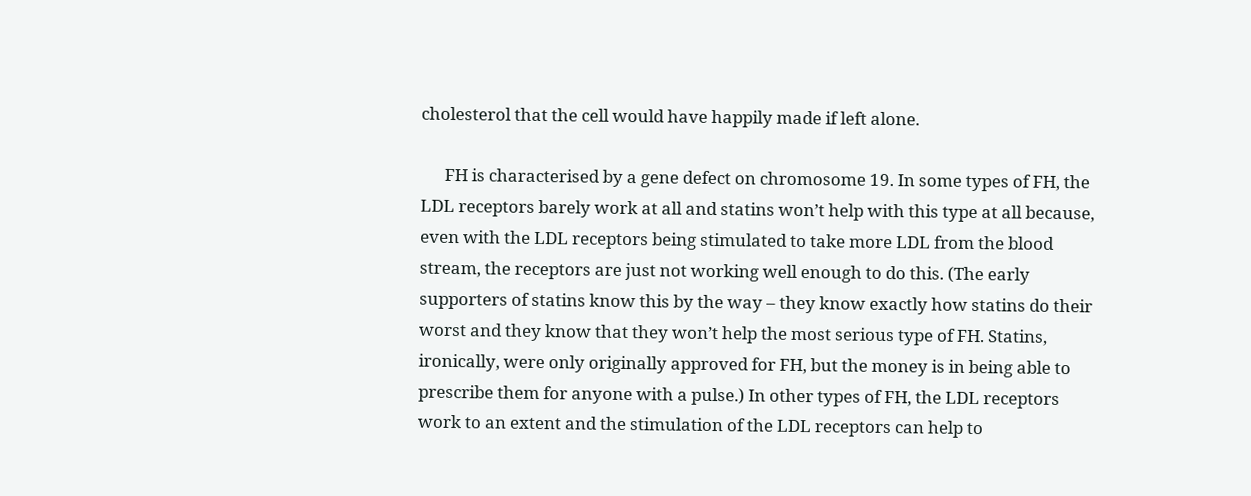cholesterol that the cell would have happily made if left alone.

      FH is characterised by a gene defect on chromosome 19. In some types of FH, the LDL receptors barely work at all and statins won’t help with this type at all because, even with the LDL receptors being stimulated to take more LDL from the blood stream, the receptors are just not working well enough to do this. (The early supporters of statins know this by the way – they know exactly how statins do their worst and they know that they won’t help the most serious type of FH. Statins, ironically, were only originally approved for FH, but the money is in being able to prescribe them for anyone with a pulse.) In other types of FH, the LDL receptors work to an extent and the stimulation of the LDL receptors can help to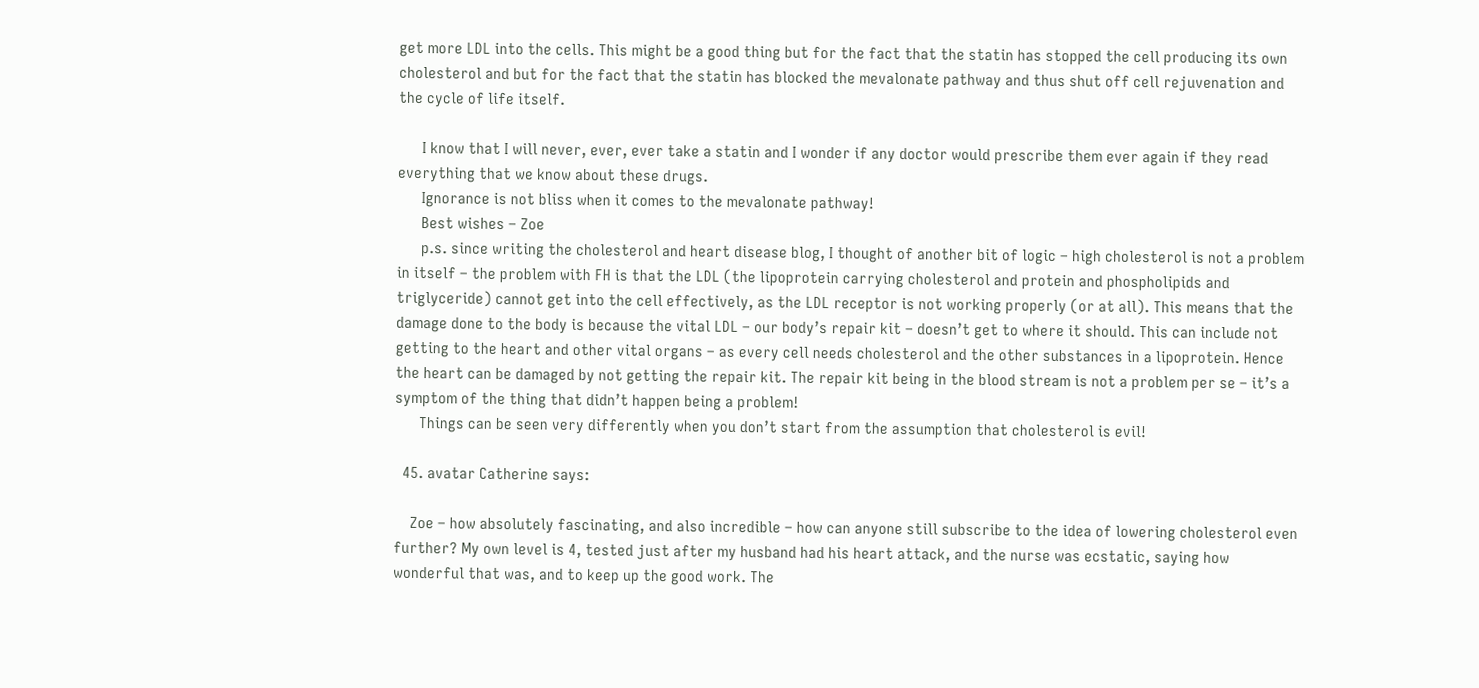get more LDL into the cells. This might be a good thing but for the fact that the statin has stopped the cell producing its own cholesterol and but for the fact that the statin has blocked the mevalonate pathway and thus shut off cell rejuvenation and the cycle of life itself.

      I know that I will never, ever, ever take a statin and I wonder if any doctor would prescribe them ever again if they read everything that we know about these drugs.
      Ignorance is not bliss when it comes to the mevalonate pathway!
      Best wishes – Zoe
      p.s. since writing the cholesterol and heart disease blog, I thought of another bit of logic – high cholesterol is not a problem in itself – the problem with FH is that the LDL (the lipoprotein carrying cholesterol and protein and phospholipids and triglyceride) cannot get into the cell effectively, as the LDL receptor is not working properly (or at all). This means that the damage done to the body is because the vital LDL – our body’s repair kit – doesn’t get to where it should. This can include not getting to the heart and other vital organs – as every cell needs cholesterol and the other substances in a lipoprotein. Hence the heart can be damaged by not getting the repair kit. The repair kit being in the blood stream is not a problem per se – it’s a symptom of the thing that didn’t happen being a problem!
      Things can be seen very differently when you don’t start from the assumption that cholesterol is evil!

  45. avatar Catherine says:

    Zoe – how absolutely fascinating, and also incredible – how can anyone still subscribe to the idea of lowering cholesterol even further? My own level is 4, tested just after my husband had his heart attack, and the nurse was ecstatic, saying how wonderful that was, and to keep up the good work. The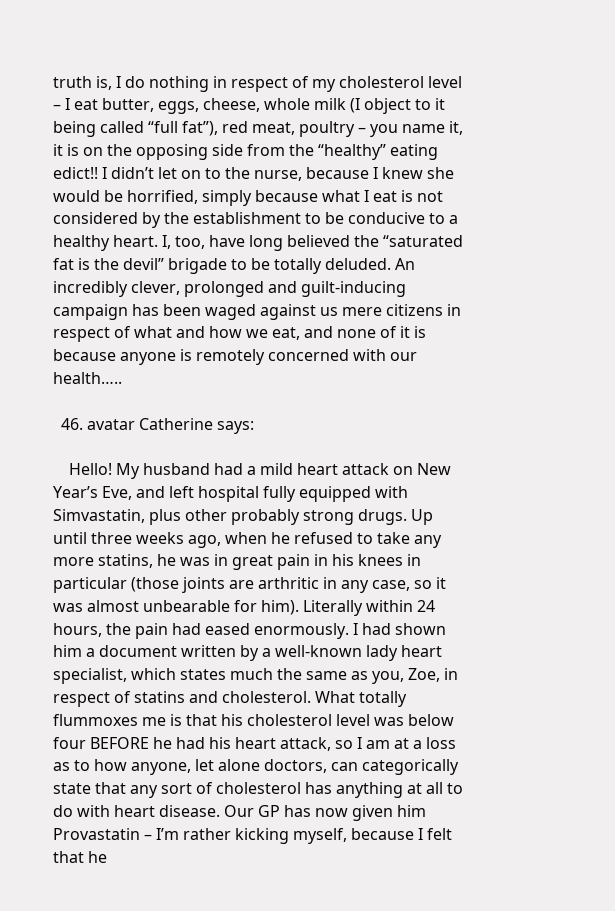truth is, I do nothing in respect of my cholesterol level – I eat butter, eggs, cheese, whole milk (I object to it being called “full fat”), red meat, poultry – you name it, it is on the opposing side from the “healthy” eating edict!! I didn’t let on to the nurse, because I knew she would be horrified, simply because what I eat is not considered by the establishment to be conducive to a healthy heart. I, too, have long believed the “saturated fat is the devil” brigade to be totally deluded. An incredibly clever, prolonged and guilt-inducing campaign has been waged against us mere citizens in respect of what and how we eat, and none of it is because anyone is remotely concerned with our health…..

  46. avatar Catherine says:

    Hello! My husband had a mild heart attack on New Year’s Eve, and left hospital fully equipped with Simvastatin, plus other probably strong drugs. Up until three weeks ago, when he refused to take any more statins, he was in great pain in his knees in particular (those joints are arthritic in any case, so it was almost unbearable for him). Literally within 24 hours, the pain had eased enormously. I had shown him a document written by a well-known lady heart specialist, which states much the same as you, Zoe, in respect of statins and cholesterol. What totally flummoxes me is that his cholesterol level was below four BEFORE he had his heart attack, so I am at a loss as to how anyone, let alone doctors, can categorically state that any sort of cholesterol has anything at all to do with heart disease. Our GP has now given him Provastatin – I’m rather kicking myself, because I felt that he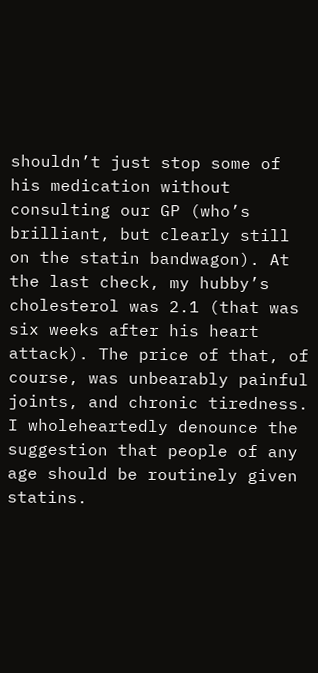shouldn’t just stop some of his medication without consulting our GP (who’s brilliant, but clearly still on the statin bandwagon). At the last check, my hubby’s cholesterol was 2.1 (that was six weeks after his heart attack). The price of that, of course, was unbearably painful joints, and chronic tiredness. I wholeheartedly denounce the suggestion that people of any age should be routinely given statins.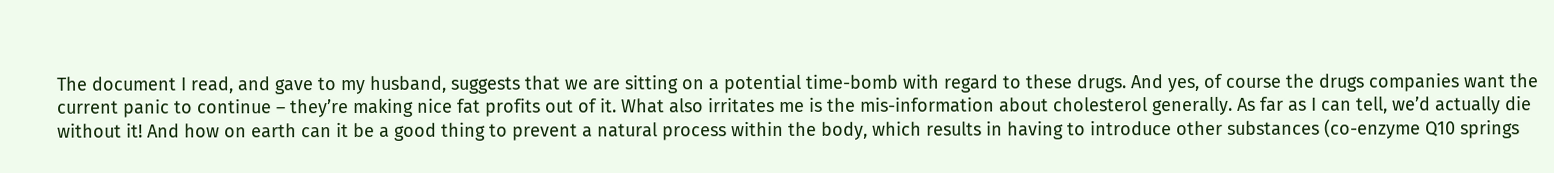The document I read, and gave to my husband, suggests that we are sitting on a potential time-bomb with regard to these drugs. And yes, of course the drugs companies want the current panic to continue – they’re making nice fat profits out of it. What also irritates me is the mis-information about cholesterol generally. As far as I can tell, we’d actually die without it! And how on earth can it be a good thing to prevent a natural process within the body, which results in having to introduce other substances (co-enzyme Q10 springs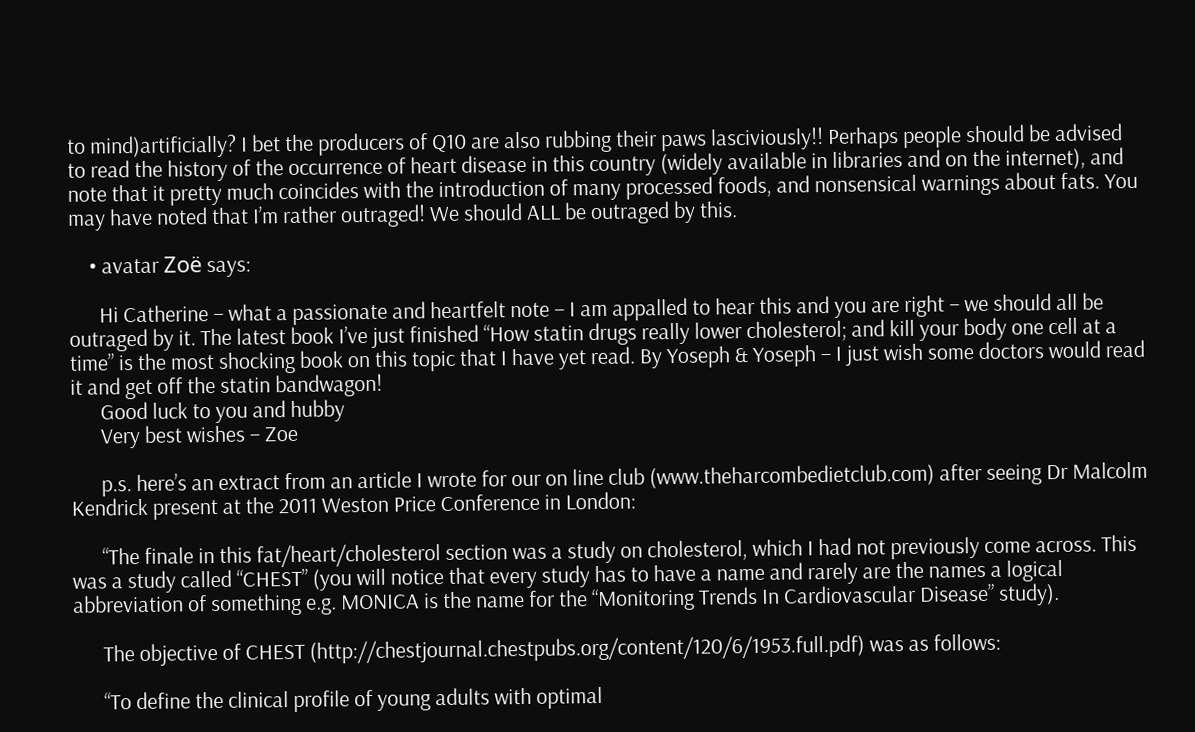to mind)artificially? I bet the producers of Q10 are also rubbing their paws lasciviously!! Perhaps people should be advised to read the history of the occurrence of heart disease in this country (widely available in libraries and on the internet), and note that it pretty much coincides with the introduction of many processed foods, and nonsensical warnings about fats. You may have noted that I’m rather outraged! We should ALL be outraged by this.

    • avatar Zoë says:

      Hi Catherine – what a passionate and heartfelt note – I am appalled to hear this and you are right – we should all be outraged by it. The latest book I’ve just finished “How statin drugs really lower cholesterol; and kill your body one cell at a time” is the most shocking book on this topic that I have yet read. By Yoseph & Yoseph – I just wish some doctors would read it and get off the statin bandwagon!
      Good luck to you and hubby
      Very best wishes – Zoe

      p.s. here’s an extract from an article I wrote for our on line club (www.theharcombedietclub.com) after seeing Dr Malcolm Kendrick present at the 2011 Weston Price Conference in London:

      “The finale in this fat/heart/cholesterol section was a study on cholesterol, which I had not previously come across. This was a study called “CHEST” (you will notice that every study has to have a name and rarely are the names a logical abbreviation of something e.g. MONICA is the name for the “Monitoring Trends In Cardiovascular Disease” study).

      The objective of CHEST (http://chestjournal.chestpubs.org/content/120/6/1953.full.pdf) was as follows:

      “To define the clinical profile of young adults with optimal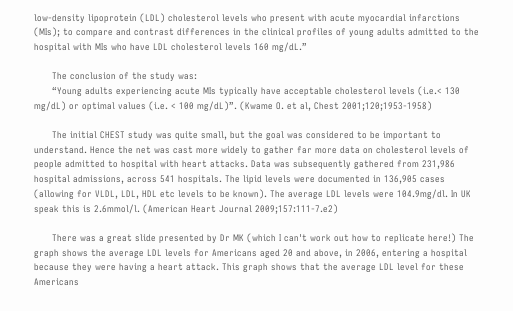low-density lipoprotein (LDL) cholesterol levels who present with acute myocardial infarctions (MIs); to compare and contrast differences in the clinical profiles of young adults admitted to the hospital with MIs who have LDL cholesterol levels 160 mg/dL.”

      The conclusion of the study was:
      “Young adults experiencing acute MIs typically have acceptable cholesterol levels (i.e.< 130 mg/dL) or optimal values (i.e. < 100 mg/dL)”. (Kwame O. et al, Chest 2001;120;1953-1958)

      The initial CHEST study was quite small, but the goal was considered to be important to understand. Hence the net was cast more widely to gather far more data on cholesterol levels of people admitted to hospital with heart attacks. Data was subsequently gathered from 231,986 hospital admissions, across 541 hospitals. The lipid levels were documented in 136,905 cases (allowing for VLDL, LDL, HDL etc levels to be known). The average LDL levels were 104.9mg/dl. In UK speak this is 2.6mmol/l. (American Heart Journal 2009;157:111-7.e2)

      There was a great slide presented by Dr MK (which I can't work out how to replicate here!) The graph shows the average LDL levels for Americans aged 20 and above, in 2006, entering a hospital because they were having a heart attack. This graph shows that the average LDL level for these Americans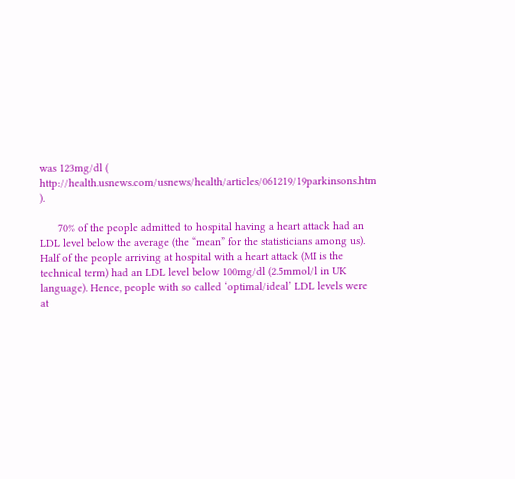was 123mg/dl ( http://health.usnews.com/usnews/health/articles/061219/19parkinsons.htm ).

      70% of the people admitted to hospital having a heart attack had an LDL level below the average (the “mean” for the statisticians among us). Half of the people arriving at hospital with a heart attack (MI is the technical term) had an LDL level below 100mg/dl (2.5mmol/l in UK language). Hence, people with so called ‘optimal/ideal’ LDL levels were at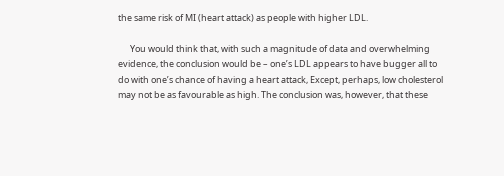the same risk of MI (heart attack) as people with higher LDL.

      You would think that, with such a magnitude of data and overwhelming evidence, the conclusion would be – one’s LDL appears to have bugger all to do with one’s chance of having a heart attack, Except, perhaps, low cholesterol may not be as favourable as high. The conclusion was, however, that these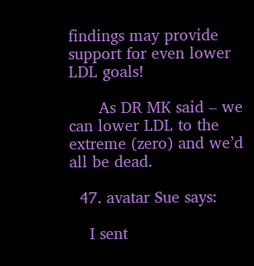findings may provide support for even lower LDL goals!

      As DR MK said – we can lower LDL to the extreme (zero) and we’d all be dead.

  47. avatar Sue says:

    I sent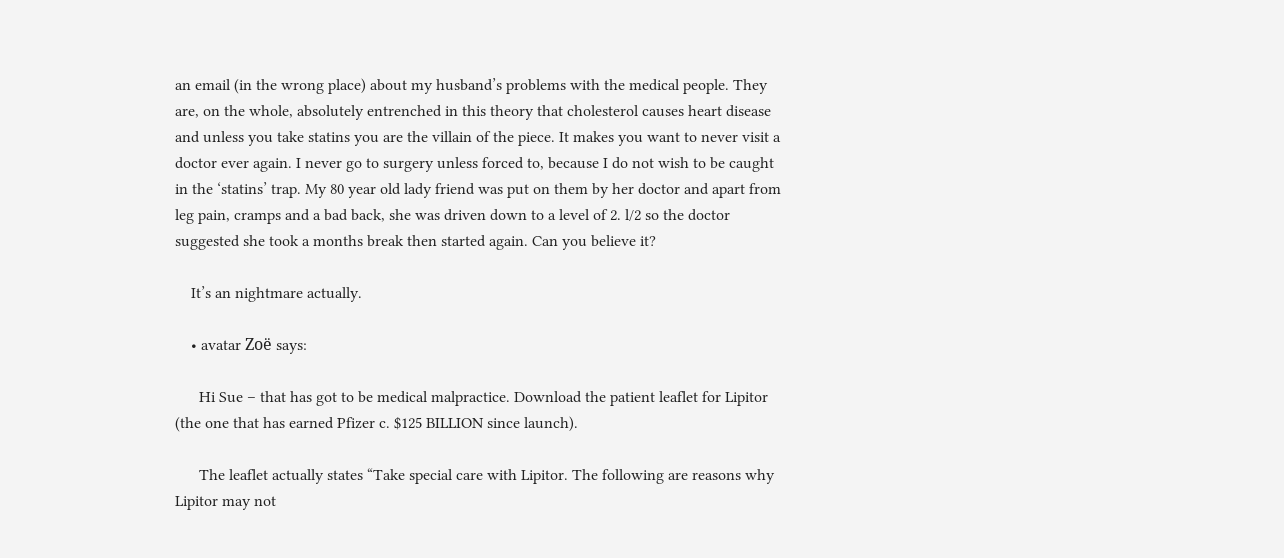an email (in the wrong place) about my husband’s problems with the medical people. They are, on the whole, absolutely entrenched in this theory that cholesterol causes heart disease and unless you take statins you are the villain of the piece. It makes you want to never visit a doctor ever again. I never go to surgery unless forced to, because I do not wish to be caught in the ‘statins’ trap. My 80 year old lady friend was put on them by her doctor and apart from leg pain, cramps and a bad back, she was driven down to a level of 2. l/2 so the doctor suggested she took a months break then started again. Can you believe it?

    It’s an nightmare actually.

    • avatar Zoë says:

      Hi Sue – that has got to be medical malpractice. Download the patient leaflet for Lipitor (the one that has earned Pfizer c. $125 BILLION since launch).

      The leaflet actually states “Take special care with Lipitor. The following are reasons why Lipitor may not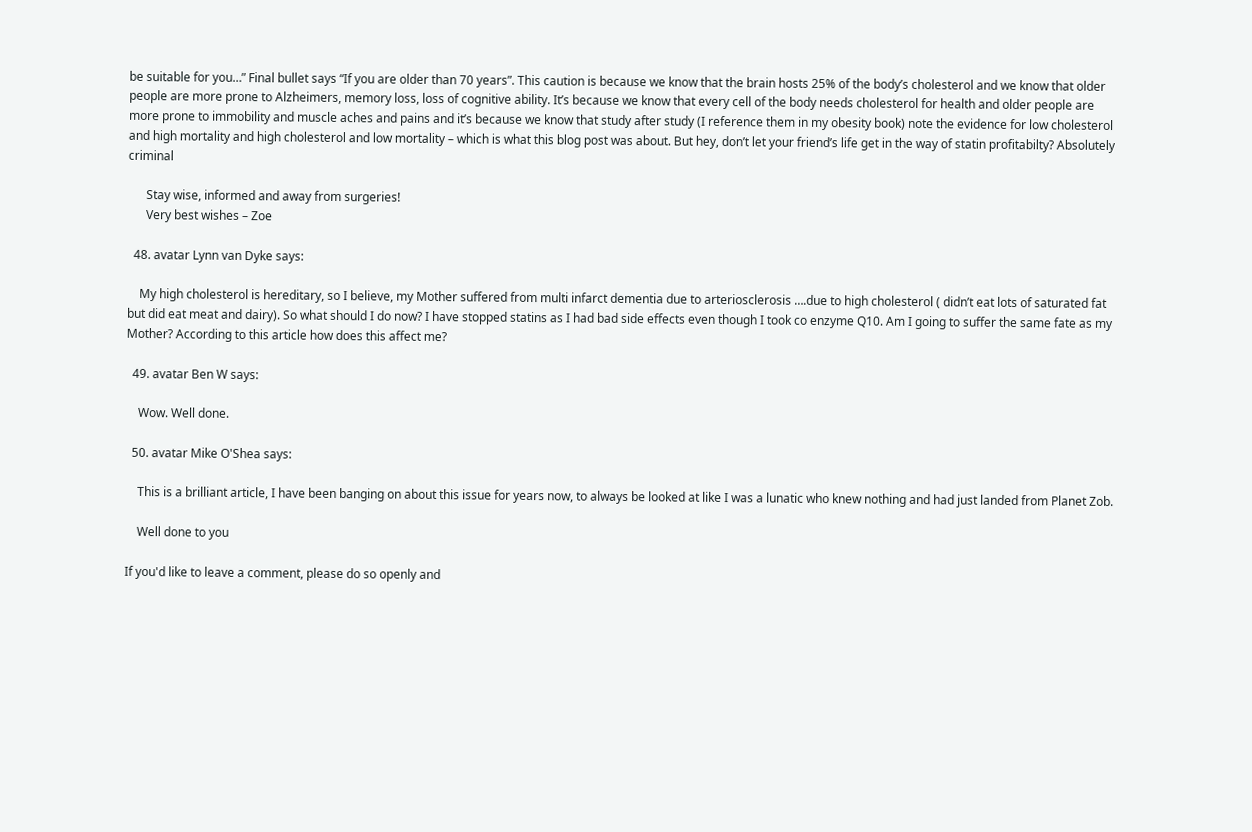be suitable for you…” Final bullet says “If you are older than 70 years”. This caution is because we know that the brain hosts 25% of the body’s cholesterol and we know that older people are more prone to Alzheimers, memory loss, loss of cognitive ability. It’s because we know that every cell of the body needs cholesterol for health and older people are more prone to immobility and muscle aches and pains and it’s because we know that study after study (I reference them in my obesity book) note the evidence for low cholesterol and high mortality and high cholesterol and low mortality – which is what this blog post was about. But hey, don’t let your friend’s life get in the way of statin profitabilty? Absolutely criminal

      Stay wise, informed and away from surgeries!
      Very best wishes – Zoe

  48. avatar Lynn van Dyke says:

    My high cholesterol is hereditary, so I believe, my Mother suffered from multi infarct dementia due to arteriosclerosis ….due to high cholesterol ( didn’t eat lots of saturated fat but did eat meat and dairy). So what should I do now? I have stopped statins as I had bad side effects even though I took co enzyme Q10. Am I going to suffer the same fate as my Mother? According to this article how does this affect me?

  49. avatar Ben W says:

    Wow. Well done.

  50. avatar Mike O'Shea says:

    This is a brilliant article, I have been banging on about this issue for years now, to always be looked at like I was a lunatic who knew nothing and had just landed from Planet Zob.

    Well done to you

If you'd like to leave a comment, please do so openly and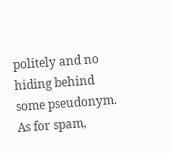politely and no hiding behind some pseudonym. As for spam,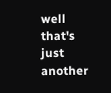well that's just another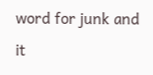word for junk and it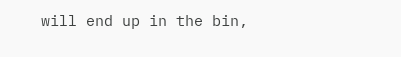will end up in the bin,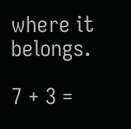where it belongs.

7 + 3 =